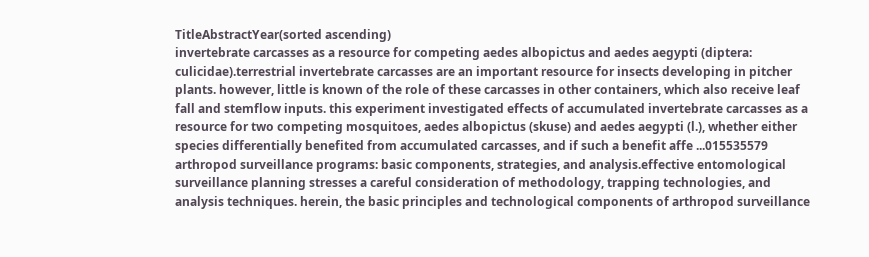TitleAbstractYear(sorted ascending)
invertebrate carcasses as a resource for competing aedes albopictus and aedes aegypti (diptera: culicidae).terrestrial invertebrate carcasses are an important resource for insects developing in pitcher plants. however, little is known of the role of these carcasses in other containers, which also receive leaf fall and stemflow inputs. this experiment investigated effects of accumulated invertebrate carcasses as a resource for two competing mosquitoes, aedes albopictus (skuse) and aedes aegypti (l.), whether either species differentially benefited from accumulated carcasses, and if such a benefit affe ...015535579
arthropod surveillance programs: basic components, strategies, and analysis.effective entomological surveillance planning stresses a careful consideration of methodology, trapping technologies, and analysis techniques. herein, the basic principles and technological components of arthropod surveillance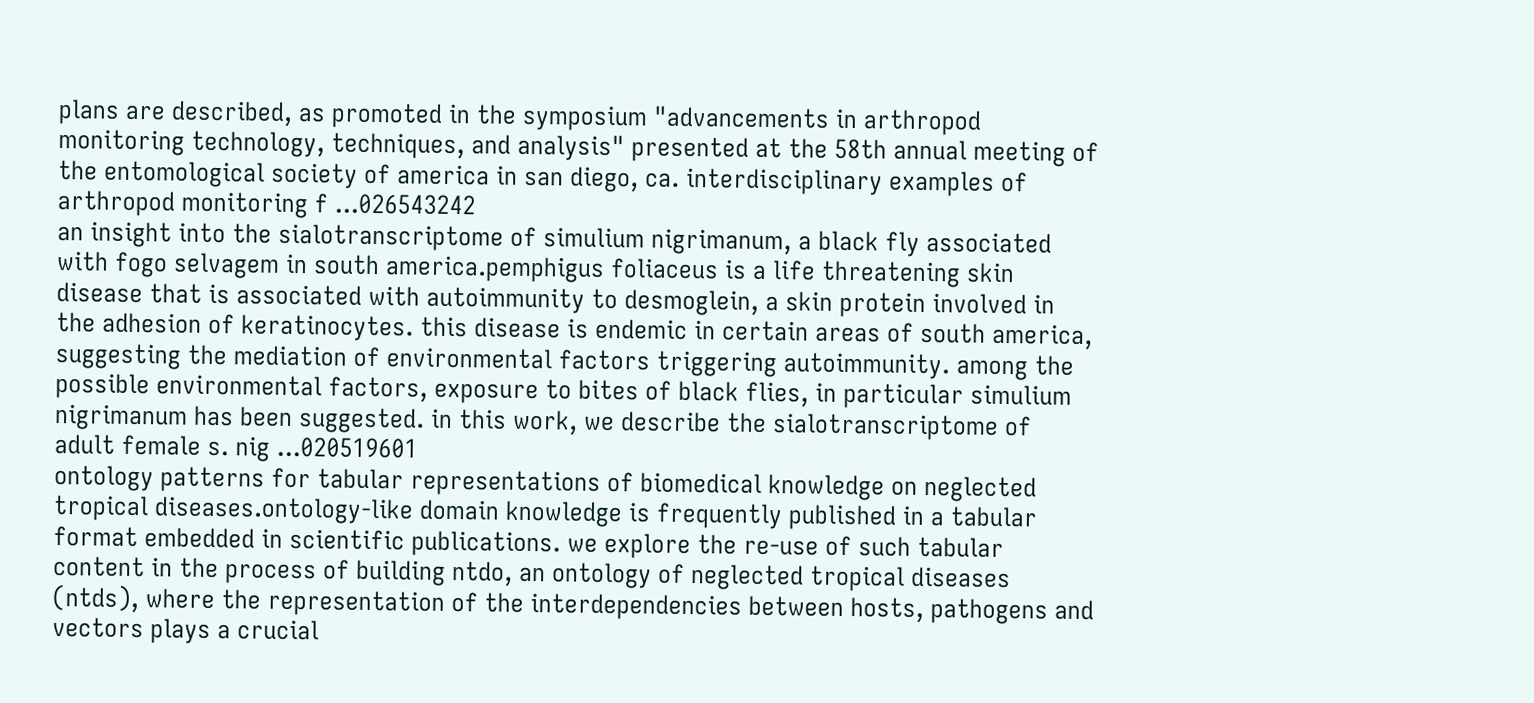plans are described, as promoted in the symposium "advancements in arthropod monitoring technology, techniques, and analysis" presented at the 58th annual meeting of the entomological society of america in san diego, ca. interdisciplinary examples of arthropod monitoring f ...026543242
an insight into the sialotranscriptome of simulium nigrimanum, a black fly associated with fogo selvagem in south america.pemphigus foliaceus is a life threatening skin disease that is associated with autoimmunity to desmoglein, a skin protein involved in the adhesion of keratinocytes. this disease is endemic in certain areas of south america, suggesting the mediation of environmental factors triggering autoimmunity. among the possible environmental factors, exposure to bites of black flies, in particular simulium nigrimanum has been suggested. in this work, we describe the sialotranscriptome of adult female s. nig ...020519601
ontology patterns for tabular representations of biomedical knowledge on neglected tropical diseases.ontology-like domain knowledge is frequently published in a tabular format embedded in scientific publications. we explore the re-use of such tabular content in the process of building ntdo, an ontology of neglected tropical diseases (ntds), where the representation of the interdependencies between hosts, pathogens and vectors plays a crucial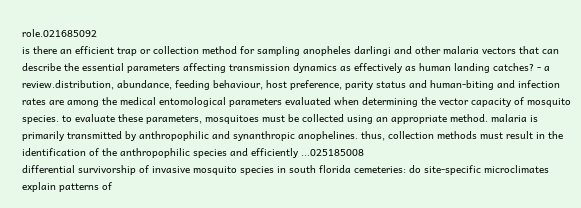role.021685092
is there an efficient trap or collection method for sampling anopheles darlingi and other malaria vectors that can describe the essential parameters affecting transmission dynamics as effectively as human landing catches? - a review.distribution, abundance, feeding behaviour, host preference, parity status and human-biting and infection rates are among the medical entomological parameters evaluated when determining the vector capacity of mosquito species. to evaluate these parameters, mosquitoes must be collected using an appropriate method. malaria is primarily transmitted by anthropophilic and synanthropic anophelines. thus, collection methods must result in the identification of the anthropophilic species and efficiently ...025185008
differential survivorship of invasive mosquito species in south florida cemeteries: do site-specific microclimates explain patterns of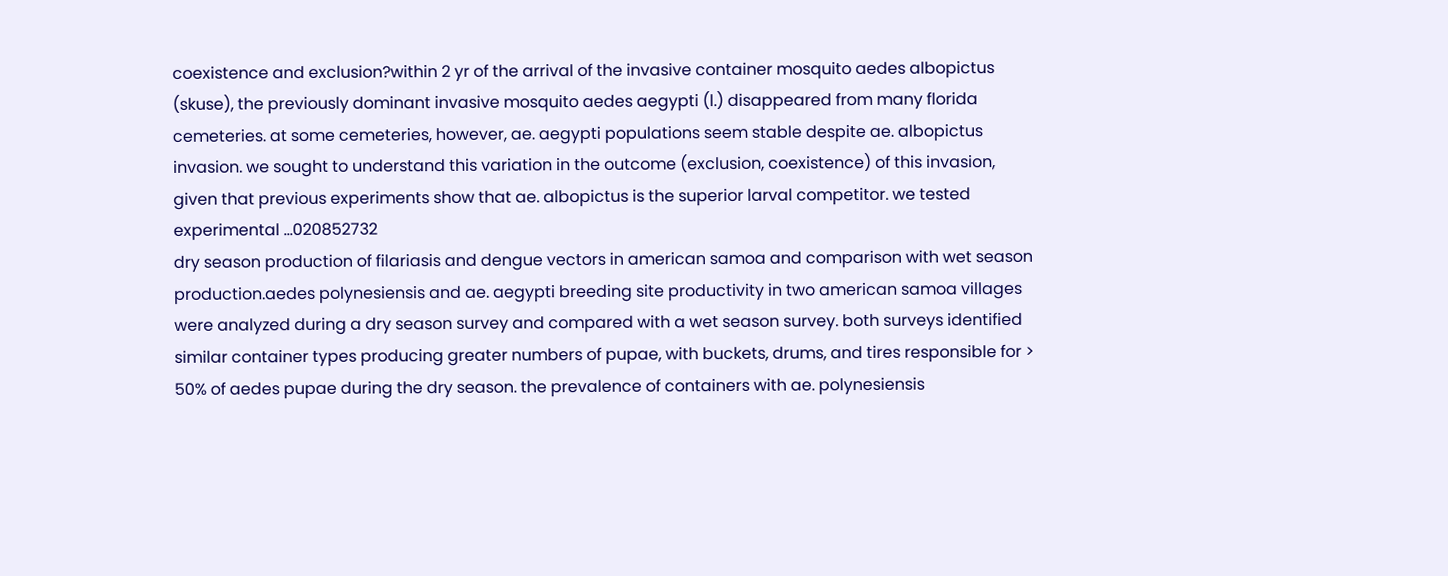coexistence and exclusion?within 2 yr of the arrival of the invasive container mosquito aedes albopictus (skuse), the previously dominant invasive mosquito aedes aegypti (l.) disappeared from many florida cemeteries. at some cemeteries, however, ae. aegypti populations seem stable despite ae. albopictus invasion. we sought to understand this variation in the outcome (exclusion, coexistence) of this invasion, given that previous experiments show that ae. albopictus is the superior larval competitor. we tested experimental ...020852732
dry season production of filariasis and dengue vectors in american samoa and comparison with wet season production.aedes polynesiensis and ae. aegypti breeding site productivity in two american samoa villages were analyzed during a dry season survey and compared with a wet season survey. both surveys identified similar container types producing greater numbers of pupae, with buckets, drums, and tires responsible for > 50% of aedes pupae during the dry season. the prevalence of containers with ae. polynesiensis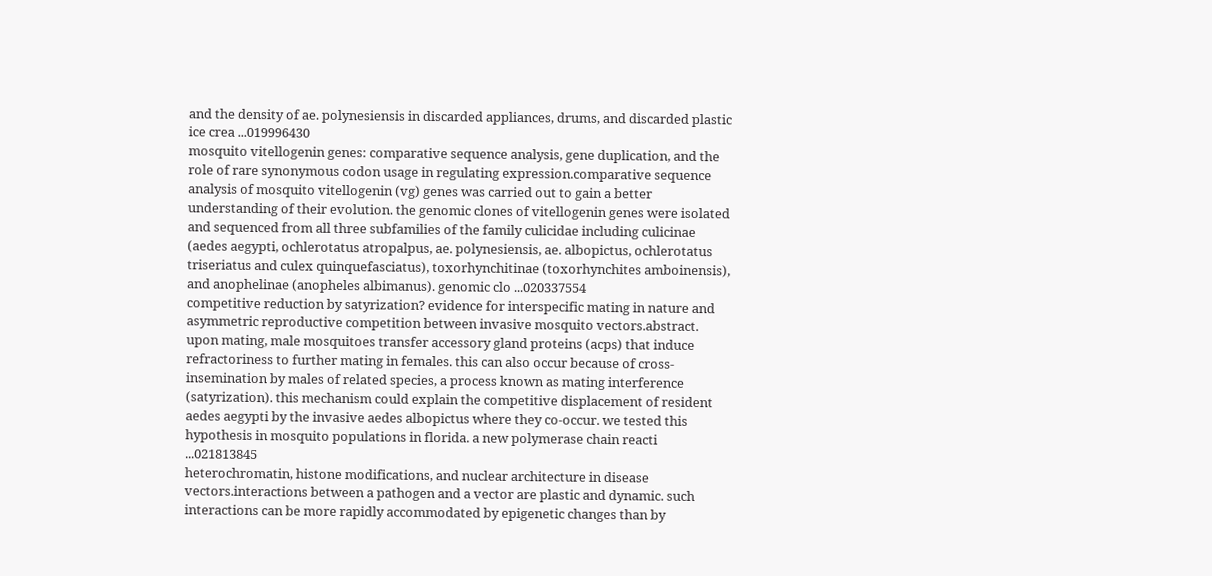and the density of ae. polynesiensis in discarded appliances, drums, and discarded plastic ice crea ...019996430
mosquito vitellogenin genes: comparative sequence analysis, gene duplication, and the role of rare synonymous codon usage in regulating expression.comparative sequence analysis of mosquito vitellogenin (vg) genes was carried out to gain a better understanding of their evolution. the genomic clones of vitellogenin genes were isolated and sequenced from all three subfamilies of the family culicidae including culicinae (aedes aegypti, ochlerotatus atropalpus, ae. polynesiensis, ae. albopictus, ochlerotatus triseriatus and culex quinquefasciatus), toxorhynchitinae (toxorhynchites amboinensis), and anophelinae (anopheles albimanus). genomic clo ...020337554
competitive reduction by satyrization? evidence for interspecific mating in nature and asymmetric reproductive competition between invasive mosquito vectors.abstract. upon mating, male mosquitoes transfer accessory gland proteins (acps) that induce refractoriness to further mating in females. this can also occur because of cross-insemination by males of related species, a process known as mating interference (satyrization). this mechanism could explain the competitive displacement of resident aedes aegypti by the invasive aedes albopictus where they co-occur. we tested this hypothesis in mosquito populations in florida. a new polymerase chain reacti ...021813845
heterochromatin, histone modifications, and nuclear architecture in disease vectors.interactions between a pathogen and a vector are plastic and dynamic. such interactions can be more rapidly accommodated by epigenetic changes than by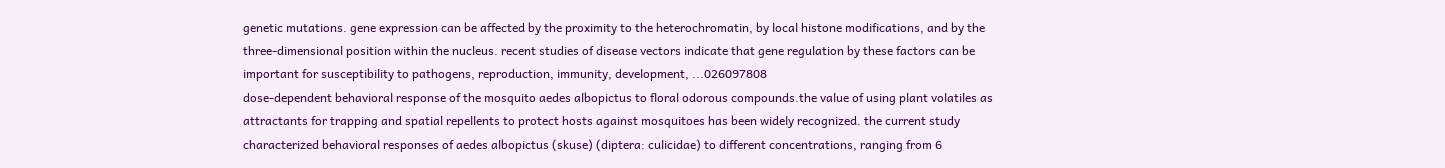genetic mutations. gene expression can be affected by the proximity to the heterochromatin, by local histone modifications, and by the three-dimensional position within the nucleus. recent studies of disease vectors indicate that gene regulation by these factors can be important for susceptibility to pathogens, reproduction, immunity, development, ...026097808
dose-dependent behavioral response of the mosquito aedes albopictus to floral odorous compounds.the value of using plant volatiles as attractants for trapping and spatial repellents to protect hosts against mosquitoes has been widely recognized. the current study characterized behavioral responses of aedes albopictus (skuse) (diptera: culicidae) to different concentrations, ranging from 6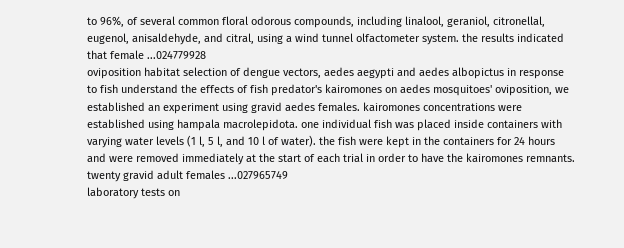to 96%, of several common floral odorous compounds, including linalool, geraniol, citronellal, eugenol, anisaldehyde, and citral, using a wind tunnel olfactometer system. the results indicated that female ...024779928
oviposition habitat selection of dengue vectors, aedes aegypti and aedes albopictus in response to fish understand the effects of fish predator's kairomones on aedes mosquitoes' oviposition, we established an experiment using gravid aedes females. kairomones concentrations were established using hampala macrolepidota. one individual fish was placed inside containers with varying water levels (1 l, 5 l, and 10 l of water). the fish were kept in the containers for 24 hours and were removed immediately at the start of each trial in order to have the kairomones remnants. twenty gravid adult females ...027965749
laboratory tests on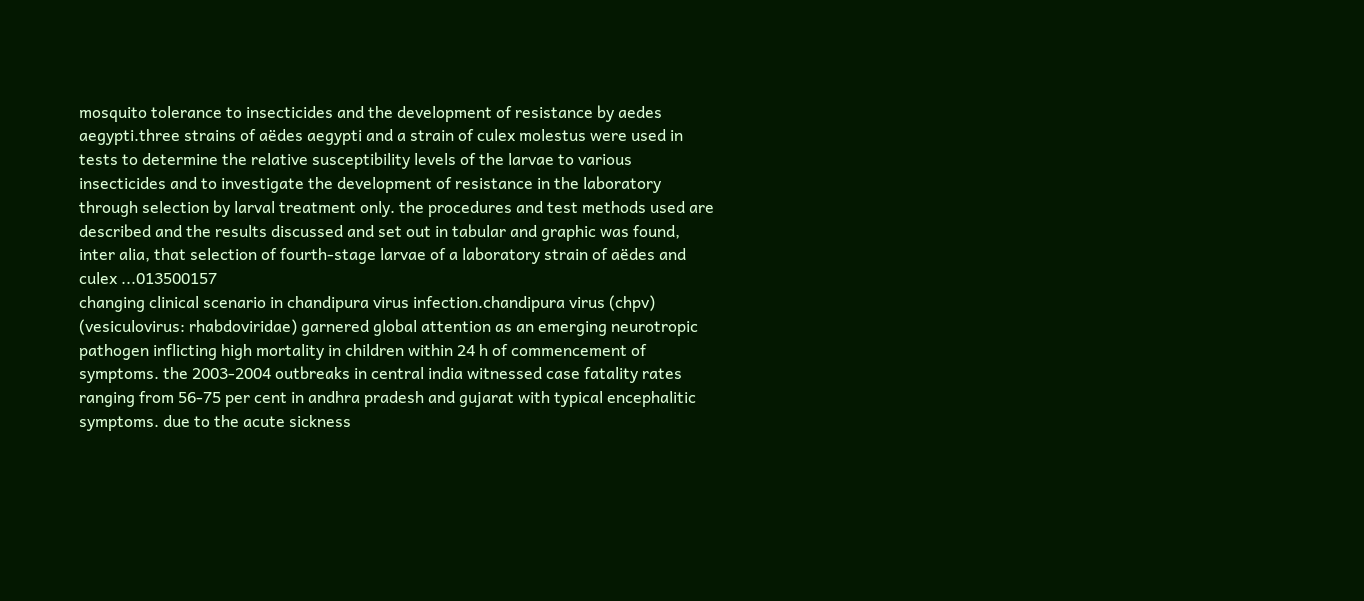mosquito tolerance to insecticides and the development of resistance by aedes aegypti.three strains of aëdes aegypti and a strain of culex molestus were used in tests to determine the relative susceptibility levels of the larvae to various insecticides and to investigate the development of resistance in the laboratory through selection by larval treatment only. the procedures and test methods used are described and the results discussed and set out in tabular and graphic was found, inter alia, that selection of fourth-stage larvae of a laboratory strain of aëdes and culex ...013500157
changing clinical scenario in chandipura virus infection.chandipura virus (chpv) (vesiculovirus: rhabdoviridae) garnered global attention as an emerging neurotropic pathogen inflicting high mortality in children within 24 h of commencement of symptoms. the 2003-2004 outbreaks in central india witnessed case fatality rates ranging from 56-75 per cent in andhra pradesh and gujarat with typical encephalitic symptoms. due to the acute sickness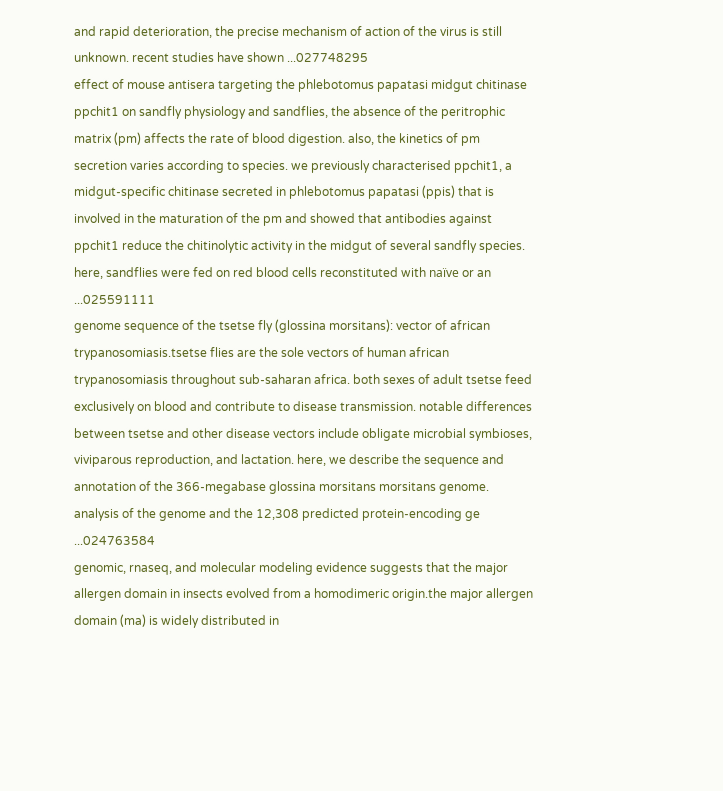and rapid deterioration, the precise mechanism of action of the virus is still unknown. recent studies have shown ...027748295
effect of mouse antisera targeting the phlebotomus papatasi midgut chitinase ppchit1 on sandfly physiology and sandflies, the absence of the peritrophic matrix (pm) affects the rate of blood digestion. also, the kinetics of pm secretion varies according to species. we previously characterised ppchit1, a midgut-specific chitinase secreted in phlebotomus papatasi (ppis) that is involved in the maturation of the pm and showed that antibodies against ppchit1 reduce the chitinolytic activity in the midgut of several sandfly species. here, sandflies were fed on red blood cells reconstituted with naïve or an ...025591111
genome sequence of the tsetse fly (glossina morsitans): vector of african trypanosomiasis.tsetse flies are the sole vectors of human african trypanosomiasis throughout sub-saharan africa. both sexes of adult tsetse feed exclusively on blood and contribute to disease transmission. notable differences between tsetse and other disease vectors include obligate microbial symbioses, viviparous reproduction, and lactation. here, we describe the sequence and annotation of the 366-megabase glossina morsitans morsitans genome. analysis of the genome and the 12,308 predicted protein-encoding ge ...024763584
genomic, rnaseq, and molecular modeling evidence suggests that the major allergen domain in insects evolved from a homodimeric origin.the major allergen domain (ma) is widely distributed in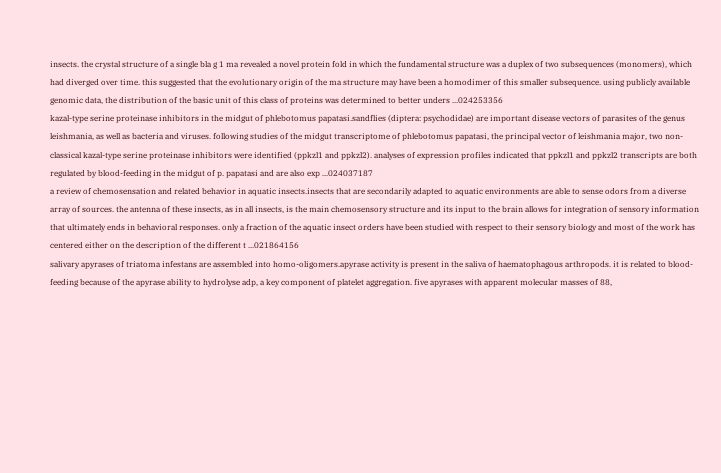insects. the crystal structure of a single bla g 1 ma revealed a novel protein fold in which the fundamental structure was a duplex of two subsequences (monomers), which had diverged over time. this suggested that the evolutionary origin of the ma structure may have been a homodimer of this smaller subsequence. using publicly available genomic data, the distribution of the basic unit of this class of proteins was determined to better unders ...024253356
kazal-type serine proteinase inhibitors in the midgut of phlebotomus papatasi.sandflies (diptera: psychodidae) are important disease vectors of parasites of the genus leishmania, as well as bacteria and viruses. following studies of the midgut transcriptome of phlebotomus papatasi, the principal vector of leishmania major, two non-classical kazal-type serine proteinase inhibitors were identified (ppkzl1 and ppkzl2). analyses of expression profiles indicated that ppkzl1 and ppkzl2 transcripts are both regulated by blood-feeding in the midgut of p. papatasi and are also exp ...024037187
a review of chemosensation and related behavior in aquatic insects.insects that are secondarily adapted to aquatic environments are able to sense odors from a diverse array of sources. the antenna of these insects, as in all insects, is the main chemosensory structure and its input to the brain allows for integration of sensory information that ultimately ends in behavioral responses. only a fraction of the aquatic insect orders have been studied with respect to their sensory biology and most of the work has centered either on the description of the different t ...021864156
salivary apyrases of triatoma infestans are assembled into homo-oligomers.apyrase activity is present in the saliva of haematophagous arthropods. it is related to blood-feeding because of the apyrase ability to hydrolyse adp, a key component of platelet aggregation. five apyrases with apparent molecular masses of 88,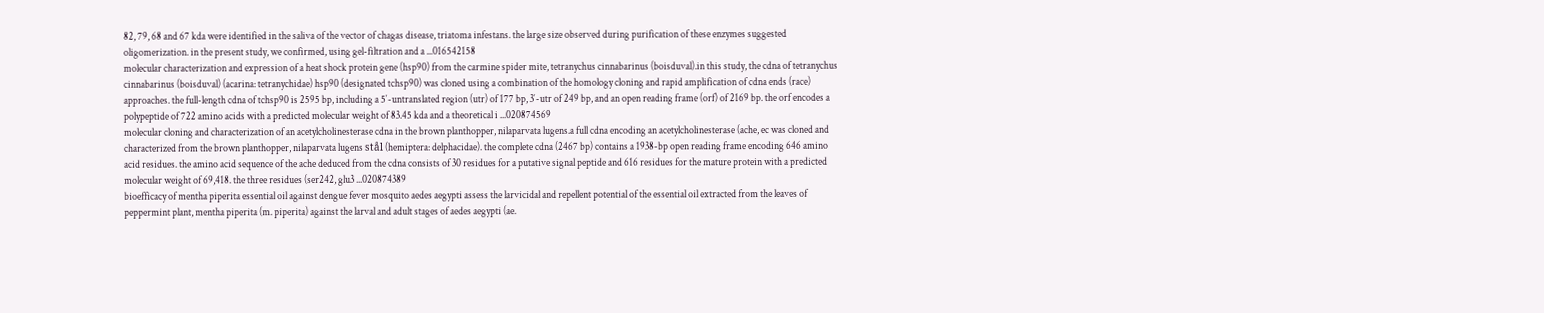82, 79, 68 and 67 kda were identified in the saliva of the vector of chagas disease, triatoma infestans. the large size observed during purification of these enzymes suggested oligomerization. in the present study, we confirmed, using gel-filtration and a ...016542158
molecular characterization and expression of a heat shock protein gene (hsp90) from the carmine spider mite, tetranychus cinnabarinus (boisduval).in this study, the cdna of tetranychus cinnabarinus (boisduval) (acarina: tetranychidae) hsp90 (designated tchsp90) was cloned using a combination of the homology cloning and rapid amplification of cdna ends (race) approaches. the full-length cdna of tchsp90 is 2595 bp, including a 5′-untranslated region (utr) of 177 bp, 3′-utr of 249 bp, and an open reading frame (orf) of 2169 bp. the orf encodes a polypeptide of 722 amino acids with a predicted molecular weight of 83.45 kda and a theoretical i ...020874569
molecular cloning and characterization of an acetylcholinesterase cdna in the brown planthopper, nilaparvata lugens.a full cdna encoding an acetylcholinesterase (ache, ec was cloned and characterized from the brown planthopper, nilaparvata lugens stål (hemiptera: delphacidae). the complete cdna (2467 bp) contains a 1938-bp open reading frame encoding 646 amino acid residues. the amino acid sequence of the ache deduced from the cdna consists of 30 residues for a putative signal peptide and 616 residues for the mature protein with a predicted molecular weight of 69,418. the three residues (ser242, glu3 ...020874389
bioefficacy of mentha piperita essential oil against dengue fever mosquito aedes aegypti assess the larvicidal and repellent potential of the essential oil extracted from the leaves of peppermint plant, mentha piperita (m. piperita) against the larval and adult stages of aedes aegypti (ae.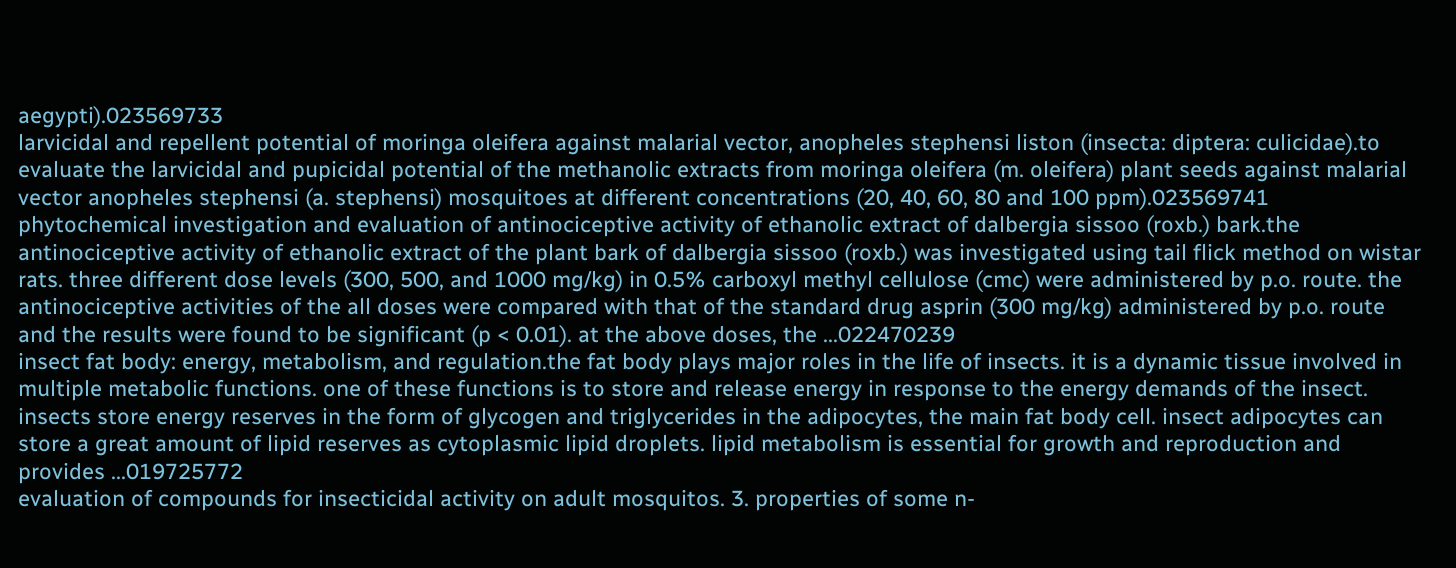aegypti).023569733
larvicidal and repellent potential of moringa oleifera against malarial vector, anopheles stephensi liston (insecta: diptera: culicidae).to evaluate the larvicidal and pupicidal potential of the methanolic extracts from moringa oleifera (m. oleifera) plant seeds against malarial vector anopheles stephensi (a. stephensi) mosquitoes at different concentrations (20, 40, 60, 80 and 100 ppm).023569741
phytochemical investigation and evaluation of antinociceptive activity of ethanolic extract of dalbergia sissoo (roxb.) bark.the antinociceptive activity of ethanolic extract of the plant bark of dalbergia sissoo (roxb.) was investigated using tail flick method on wistar rats. three different dose levels (300, 500, and 1000 mg/kg) in 0.5% carboxyl methyl cellulose (cmc) were administered by p.o. route. the antinociceptive activities of the all doses were compared with that of the standard drug asprin (300 mg/kg) administered by p.o. route and the results were found to be significant (p < 0.01). at the above doses, the ...022470239
insect fat body: energy, metabolism, and regulation.the fat body plays major roles in the life of insects. it is a dynamic tissue involved in multiple metabolic functions. one of these functions is to store and release energy in response to the energy demands of the insect. insects store energy reserves in the form of glycogen and triglycerides in the adipocytes, the main fat body cell. insect adipocytes can store a great amount of lipid reserves as cytoplasmic lipid droplets. lipid metabolism is essential for growth and reproduction and provides ...019725772
evaluation of compounds for insecticidal activity on adult mosquitos. 3. properties of some n-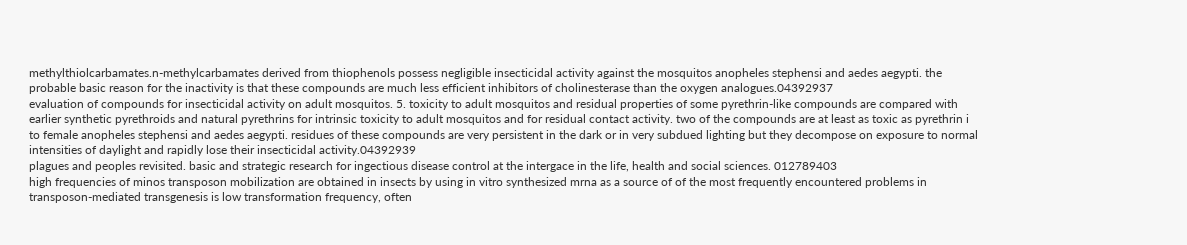methylthiolcarbamates.n-methylcarbamates derived from thiophenols possess negligible insecticidal activity against the mosquitos anopheles stephensi and aedes aegypti. the probable basic reason for the inactivity is that these compounds are much less efficient inhibitors of cholinesterase than the oxygen analogues.04392937
evaluation of compounds for insecticidal activity on adult mosquitos. 5. toxicity to adult mosquitos and residual properties of some pyrethrin-like compounds are compared with earlier synthetic pyrethroids and natural pyrethrins for intrinsic toxicity to adult mosquitos and for residual contact activity. two of the compounds are at least as toxic as pyrethrin i to female anopheles stephensi and aedes aegypti. residues of these compounds are very persistent in the dark or in very subdued lighting but they decompose on exposure to normal intensities of daylight and rapidly lose their insecticidal activity.04392939
plagues and peoples revisited. basic and strategic research for ingectious disease control at the intergace in the life, health and social sciences. 012789403
high frequencies of minos transposon mobilization are obtained in insects by using in vitro synthesized mrna as a source of of the most frequently encountered problems in transposon-mediated transgenesis is low transformation frequency, often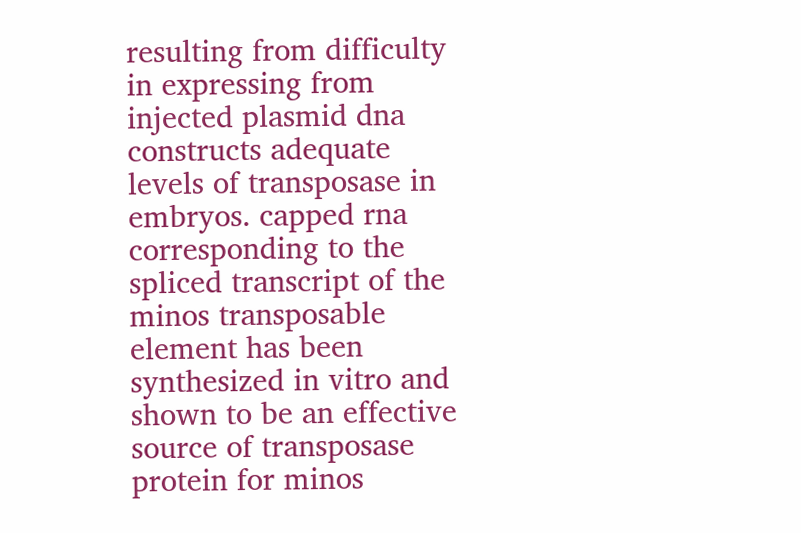resulting from difficulty in expressing from injected plasmid dna constructs adequate levels of transposase in embryos. capped rna corresponding to the spliced transcript of the minos transposable element has been synthesized in vitro and shown to be an effective source of transposase protein for minos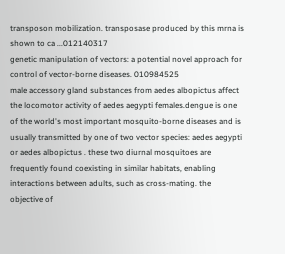transposon mobilization. transposase produced by this mrna is shown to ca ...012140317
genetic manipulation of vectors: a potential novel approach for control of vector-borne diseases. 010984525
male accessory gland substances from aedes albopictus affect the locomotor activity of aedes aegypti females.dengue is one of the world's most important mosquito-borne diseases and is usually transmitted by one of two vector species: aedes aegypti or aedes albopictus . these two diurnal mosquitoes are frequently found coexisting in similar habitats, enabling interactions between adults, such as cross-mating. the objective of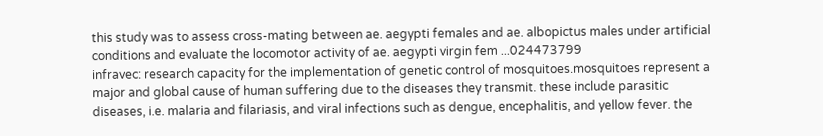this study was to assess cross-mating between ae. aegypti females and ae. albopictus males under artificial conditions and evaluate the locomotor activity of ae. aegypti virgin fem ...024473799
infravec: research capacity for the implementation of genetic control of mosquitoes.mosquitoes represent a major and global cause of human suffering due to the diseases they transmit. these include parasitic diseases, i.e. malaria and filariasis, and viral infections such as dengue, encephalitis, and yellow fever. the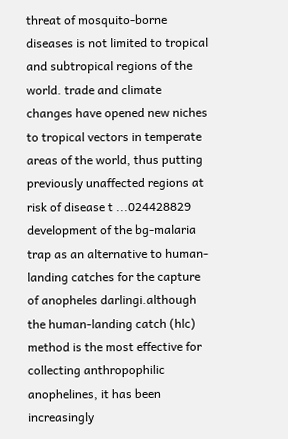threat of mosquito-borne diseases is not limited to tropical and subtropical regions of the world. trade and climate changes have opened new niches to tropical vectors in temperate areas of the world, thus putting previously unaffected regions at risk of disease t ...024428829
development of the bg-malaria trap as an alternative to human-landing catches for the capture of anopheles darlingi.although the human-landing catch (hlc) method is the most effective for collecting anthropophilic anophelines, it has been increasingly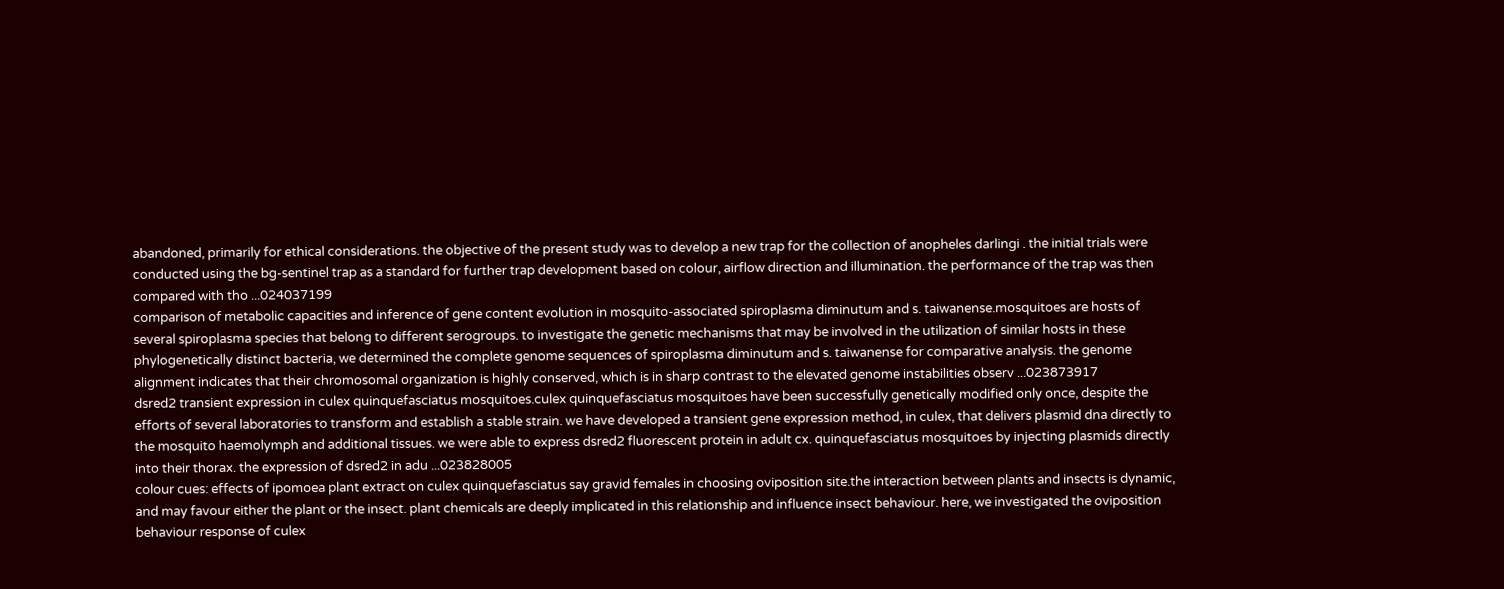abandoned, primarily for ethical considerations. the objective of the present study was to develop a new trap for the collection of anopheles darlingi . the initial trials were conducted using the bg-sentinel trap as a standard for further trap development based on colour, airflow direction and illumination. the performance of the trap was then compared with tho ...024037199
comparison of metabolic capacities and inference of gene content evolution in mosquito-associated spiroplasma diminutum and s. taiwanense.mosquitoes are hosts of several spiroplasma species that belong to different serogroups. to investigate the genetic mechanisms that may be involved in the utilization of similar hosts in these phylogenetically distinct bacteria, we determined the complete genome sequences of spiroplasma diminutum and s. taiwanense for comparative analysis. the genome alignment indicates that their chromosomal organization is highly conserved, which is in sharp contrast to the elevated genome instabilities observ ...023873917
dsred2 transient expression in culex quinquefasciatus mosquitoes.culex quinquefasciatus mosquitoes have been successfully genetically modified only once, despite the efforts of several laboratories to transform and establish a stable strain. we have developed a transient gene expression method, in culex, that delivers plasmid dna directly to the mosquito haemolymph and additional tissues. we were able to express dsred2 fluorescent protein in adult cx. quinquefasciatus mosquitoes by injecting plasmids directly into their thorax. the expression of dsred2 in adu ...023828005
colour cues: effects of ipomoea plant extract on culex quinquefasciatus say gravid females in choosing oviposition site.the interaction between plants and insects is dynamic, and may favour either the plant or the insect. plant chemicals are deeply implicated in this relationship and influence insect behaviour. here, we investigated the oviposition behaviour response of culex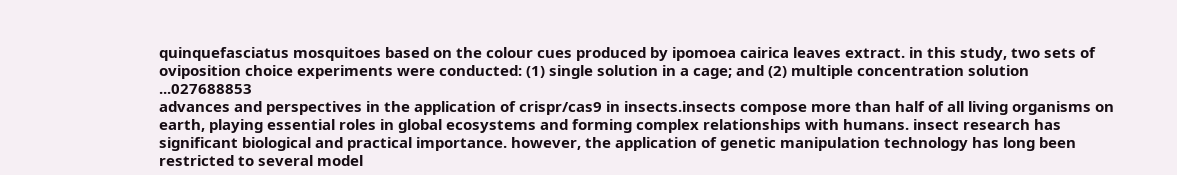quinquefasciatus mosquitoes based on the colour cues produced by ipomoea cairica leaves extract. in this study, two sets of oviposition choice experiments were conducted: (1) single solution in a cage; and (2) multiple concentration solution ...027688853
advances and perspectives in the application of crispr/cas9 in insects.insects compose more than half of all living organisms on earth, playing essential roles in global ecosystems and forming complex relationships with humans. insect research has significant biological and practical importance. however, the application of genetic manipulation technology has long been restricted to several model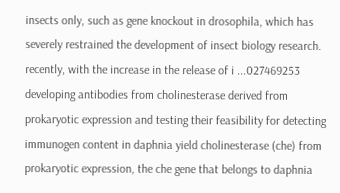insects only, such as gene knockout in drosophila, which has severely restrained the development of insect biology research. recently, with the increase in the release of i ...027469253
developing antibodies from cholinesterase derived from prokaryotic expression and testing their feasibility for detecting immunogen content in daphnia yield cholinesterase (che) from prokaryotic expression, the che gene that belongs to daphnia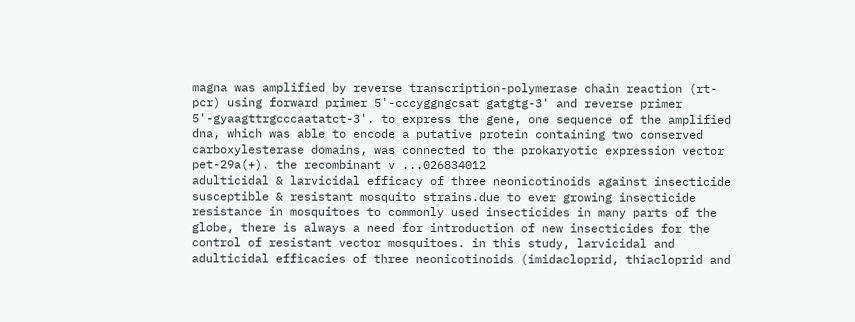magna was amplified by reverse transcription-polymerase chain reaction (rt-pcr) using forward primer 5'-cccyggngcsat gatgtg-3' and reverse primer 5'-gyaagttrgcccaatatct-3'. to express the gene, one sequence of the amplified dna, which was able to encode a putative protein containing two conserved carboxylesterase domains, was connected to the prokaryotic expression vector pet-29a(+). the recombinant v ...026834012
adulticidal & larvicidal efficacy of three neonicotinoids against insecticide susceptible & resistant mosquito strains.due to ever growing insecticide resistance in mosquitoes to commonly used insecticides in many parts of the globe, there is always a need for introduction of new insecticides for the control of resistant vector mosquitoes. in this study, larvicidal and adulticidal efficacies of three neonicotinoids (imidacloprid, thiacloprid and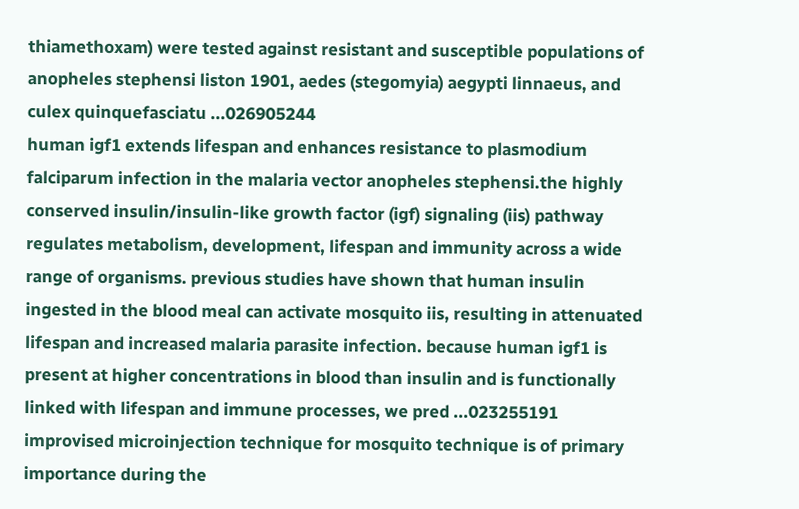thiamethoxam) were tested against resistant and susceptible populations of anopheles stephensi liston 1901, aedes (stegomyia) aegypti linnaeus, and culex quinquefasciatu ...026905244
human igf1 extends lifespan and enhances resistance to plasmodium falciparum infection in the malaria vector anopheles stephensi.the highly conserved insulin/insulin-like growth factor (igf) signaling (iis) pathway regulates metabolism, development, lifespan and immunity across a wide range of organisms. previous studies have shown that human insulin ingested in the blood meal can activate mosquito iis, resulting in attenuated lifespan and increased malaria parasite infection. because human igf1 is present at higher concentrations in blood than insulin and is functionally linked with lifespan and immune processes, we pred ...023255191
improvised microinjection technique for mosquito technique is of primary importance during the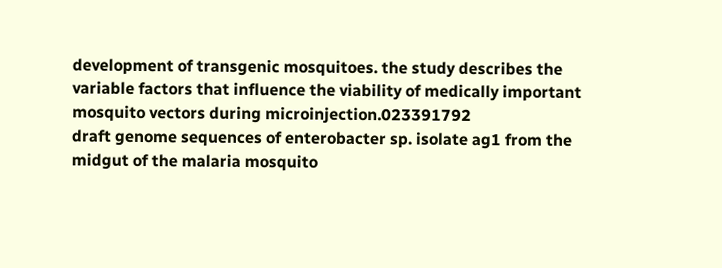development of transgenic mosquitoes. the study describes the variable factors that influence the viability of medically important mosquito vectors during microinjection.023391792
draft genome sequences of enterobacter sp. isolate ag1 from the midgut of the malaria mosquito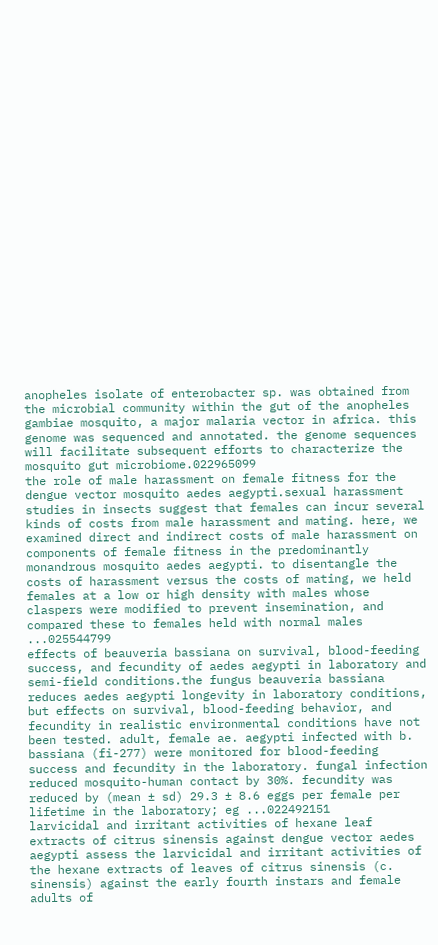anopheles isolate of enterobacter sp. was obtained from the microbial community within the gut of the anopheles gambiae mosquito, a major malaria vector in africa. this genome was sequenced and annotated. the genome sequences will facilitate subsequent efforts to characterize the mosquito gut microbiome.022965099
the role of male harassment on female fitness for the dengue vector mosquito aedes aegypti.sexual harassment studies in insects suggest that females can incur several kinds of costs from male harassment and mating. here, we examined direct and indirect costs of male harassment on components of female fitness in the predominantly monandrous mosquito aedes aegypti. to disentangle the costs of harassment versus the costs of mating, we held females at a low or high density with males whose claspers were modified to prevent insemination, and compared these to females held with normal males ...025544799
effects of beauveria bassiana on survival, blood-feeding success, and fecundity of aedes aegypti in laboratory and semi-field conditions.the fungus beauveria bassiana reduces aedes aegypti longevity in laboratory conditions, but effects on survival, blood-feeding behavior, and fecundity in realistic environmental conditions have not been tested. adult, female ae. aegypti infected with b. bassiana (fi-277) were monitored for blood-feeding success and fecundity in the laboratory. fungal infection reduced mosquito-human contact by 30%. fecundity was reduced by (mean ± sd) 29.3 ± 8.6 eggs per female per lifetime in the laboratory; eg ...022492151
larvicidal and irritant activities of hexane leaf extracts of citrus sinensis against dengue vector aedes aegypti assess the larvicidal and irritant activities of the hexane extracts of leaves of citrus sinensis (c. sinensis) against the early fourth instars and female adults of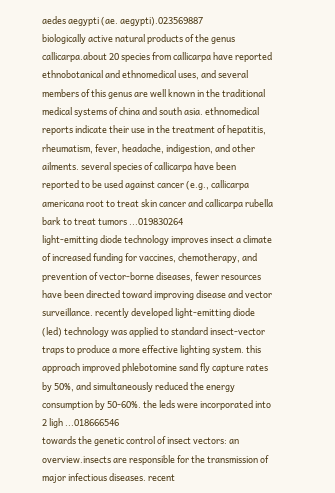aedes aegypti (ae. aegypti).023569887
biologically active natural products of the genus callicarpa.about 20 species from callicarpa have reported ethnobotanical and ethnomedical uses, and several members of this genus are well known in the traditional medical systems of china and south asia. ethnomedical reports indicate their use in the treatment of hepatitis, rheumatism, fever, headache, indigestion, and other ailments. several species of callicarpa have been reported to be used against cancer (e.g., callicarpa americana root to treat skin cancer and callicarpa rubella bark to treat tumors ...019830264
light-emitting diode technology improves insect a climate of increased funding for vaccines, chemotherapy, and prevention of vector-borne diseases, fewer resources have been directed toward improving disease and vector surveillance. recently developed light-emitting diode (led) technology was applied to standard insect-vector traps to produce a more effective lighting system. this approach improved phlebotomine sand fly capture rates by 50%, and simultaneously reduced the energy consumption by 50-60%. the leds were incorporated into 2 ligh ...018666546
towards the genetic control of insect vectors: an overview.insects are responsible for the transmission of major infectious diseases. recent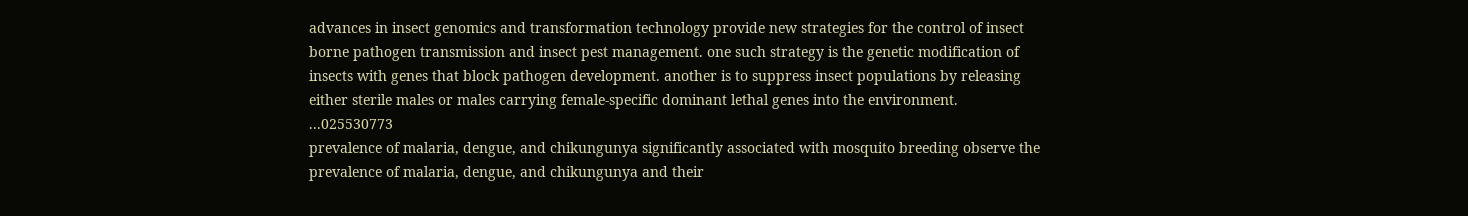advances in insect genomics and transformation technology provide new strategies for the control of insect borne pathogen transmission and insect pest management. one such strategy is the genetic modification of insects with genes that block pathogen development. another is to suppress insect populations by releasing either sterile males or males carrying female-specific dominant lethal genes into the environment. ...025530773
prevalence of malaria, dengue, and chikungunya significantly associated with mosquito breeding observe the prevalence of malaria, dengue, and chikungunya and their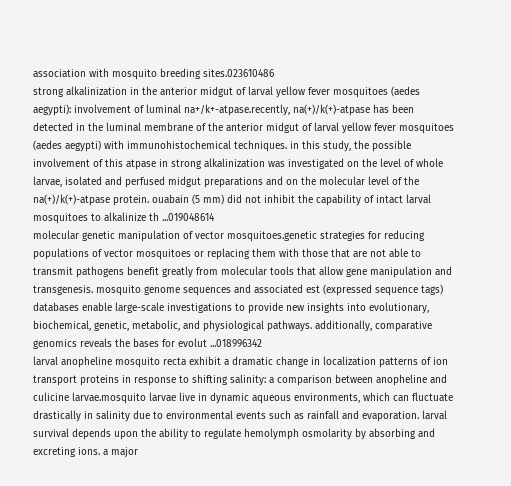association with mosquito breeding sites.023610486
strong alkalinization in the anterior midgut of larval yellow fever mosquitoes (aedes aegypti): involvement of luminal na+/k+-atpase.recently, na(+)/k(+)-atpase has been detected in the luminal membrane of the anterior midgut of larval yellow fever mosquitoes (aedes aegypti) with immunohistochemical techniques. in this study, the possible involvement of this atpase in strong alkalinization was investigated on the level of whole larvae, isolated and perfused midgut preparations and on the molecular level of the na(+)/k(+)-atpase protein. ouabain (5 mm) did not inhibit the capability of intact larval mosquitoes to alkalinize th ...019048614
molecular genetic manipulation of vector mosquitoes.genetic strategies for reducing populations of vector mosquitoes or replacing them with those that are not able to transmit pathogens benefit greatly from molecular tools that allow gene manipulation and transgenesis. mosquito genome sequences and associated est (expressed sequence tags) databases enable large-scale investigations to provide new insights into evolutionary, biochemical, genetic, metabolic, and physiological pathways. additionally, comparative genomics reveals the bases for evolut ...018996342
larval anopheline mosquito recta exhibit a dramatic change in localization patterns of ion transport proteins in response to shifting salinity: a comparison between anopheline and culicine larvae.mosquito larvae live in dynamic aqueous environments, which can fluctuate drastically in salinity due to environmental events such as rainfall and evaporation. larval survival depends upon the ability to regulate hemolymph osmolarity by absorbing and excreting ions. a major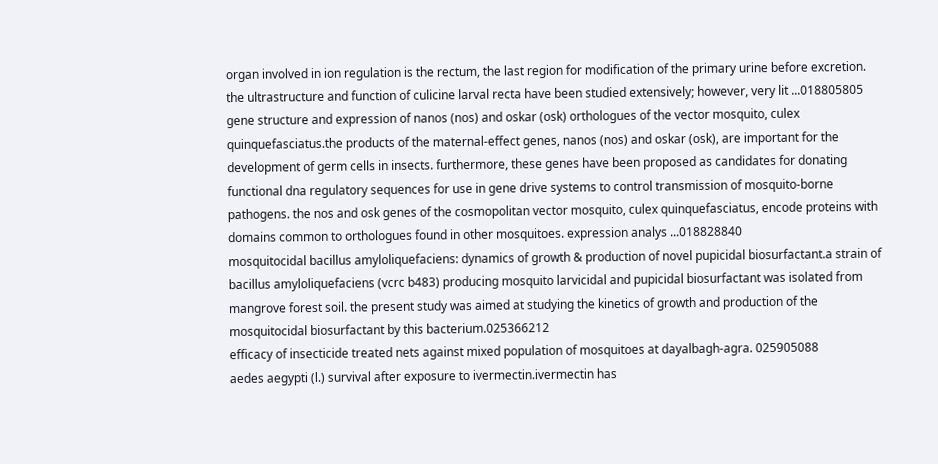organ involved in ion regulation is the rectum, the last region for modification of the primary urine before excretion. the ultrastructure and function of culicine larval recta have been studied extensively; however, very lit ...018805805
gene structure and expression of nanos (nos) and oskar (osk) orthologues of the vector mosquito, culex quinquefasciatus.the products of the maternal-effect genes, nanos (nos) and oskar (osk), are important for the development of germ cells in insects. furthermore, these genes have been proposed as candidates for donating functional dna regulatory sequences for use in gene drive systems to control transmission of mosquito-borne pathogens. the nos and osk genes of the cosmopolitan vector mosquito, culex quinquefasciatus, encode proteins with domains common to orthologues found in other mosquitoes. expression analys ...018828840
mosquitocidal bacillus amyloliquefaciens: dynamics of growth & production of novel pupicidal biosurfactant.a strain of bacillus amyloliquefaciens (vcrc b483) producing mosquito larvicidal and pupicidal biosurfactant was isolated from mangrove forest soil. the present study was aimed at studying the kinetics of growth and production of the mosquitocidal biosurfactant by this bacterium.025366212
efficacy of insecticide treated nets against mixed population of mosquitoes at dayalbagh-agra. 025905088
aedes aegypti (l.) survival after exposure to ivermectin.ivermectin has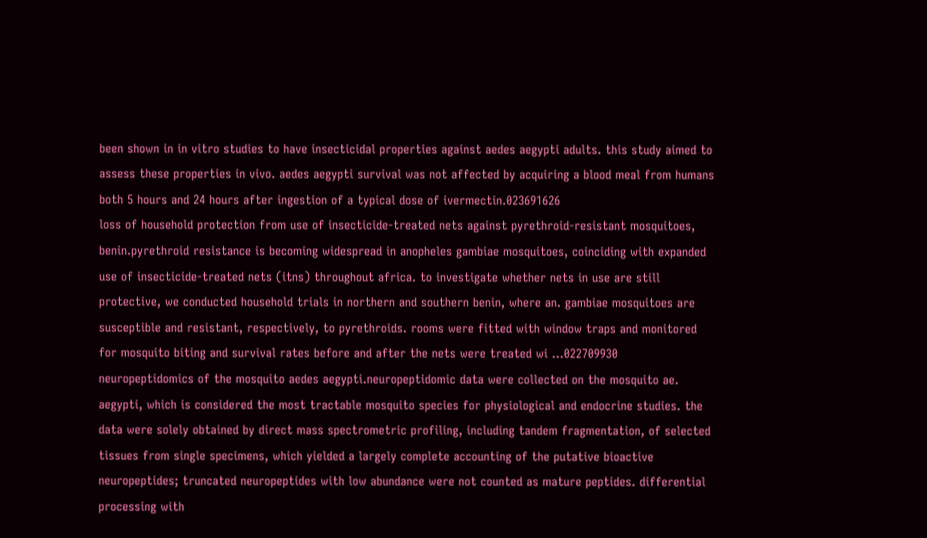been shown in in vitro studies to have insecticidal properties against aedes aegypti adults. this study aimed to assess these properties in vivo. aedes aegypti survival was not affected by acquiring a blood meal from humans both 5 hours and 24 hours after ingestion of a typical dose of ivermectin.023691626
loss of household protection from use of insecticide-treated nets against pyrethroid-resistant mosquitoes, benin.pyrethroid resistance is becoming widespread in anopheles gambiae mosquitoes, coinciding with expanded use of insecticide-treated nets (itns) throughout africa. to investigate whether nets in use are still protective, we conducted household trials in northern and southern benin, where an. gambiae mosquitoes are susceptible and resistant, respectively, to pyrethroids. rooms were fitted with window traps and monitored for mosquito biting and survival rates before and after the nets were treated wi ...022709930
neuropeptidomics of the mosquito aedes aegypti.neuropeptidomic data were collected on the mosquito ae. aegypti, which is considered the most tractable mosquito species for physiological and endocrine studies. the data were solely obtained by direct mass spectrometric profiling, including tandem fragmentation, of selected tissues from single specimens, which yielded a largely complete accounting of the putative bioactive neuropeptides; truncated neuropeptides with low abundance were not counted as mature peptides. differential processing with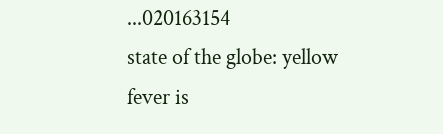...020163154
state of the globe: yellow fever is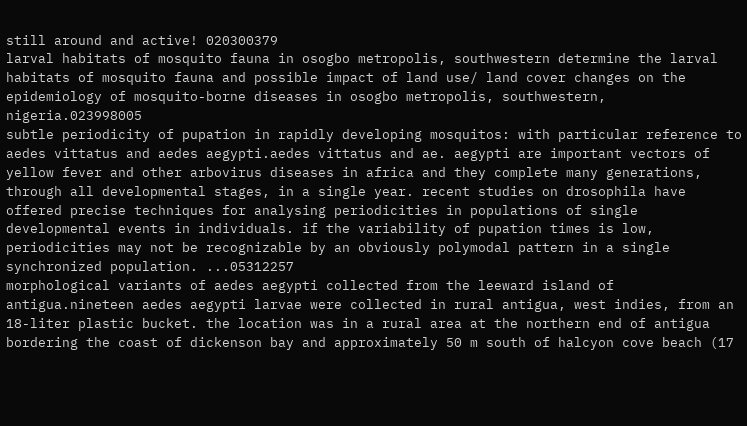still around and active! 020300379
larval habitats of mosquito fauna in osogbo metropolis, southwestern determine the larval habitats of mosquito fauna and possible impact of land use/ land cover changes on the epidemiology of mosquito-borne diseases in osogbo metropolis, southwestern, nigeria.023998005
subtle periodicity of pupation in rapidly developing mosquitos: with particular reference to aedes vittatus and aedes aegypti.aedes vittatus and ae. aegypti are important vectors of yellow fever and other arbovirus diseases in africa and they complete many generations, through all developmental stages, in a single year. recent studies on drosophila have offered precise techniques for analysing periodicities in populations of single developmental events in individuals. if the variability of pupation times is low, periodicities may not be recognizable by an obviously polymodal pattern in a single synchronized population. ...05312257
morphological variants of aedes aegypti collected from the leeward island of antigua.nineteen aedes aegypti larvae were collected in rural antigua, west indies, from an 18-liter plastic bucket. the location was in a rural area at the northern end of antigua bordering the coast of dickenson bay and approximately 50 m south of halcyon cove beach (17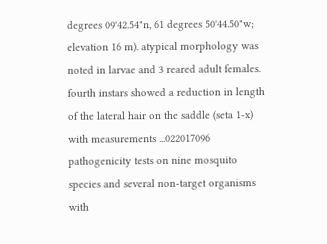degrees 09'42.54"n, 61 degrees 50'44.50"w; elevation 16 m). atypical morphology was noted in larvae and 3 reared adult females. fourth instars showed a reduction in length of the lateral hair on the saddle (seta 1-x) with measurements ...022017096
pathogenicity tests on nine mosquito species and several non-target organisms with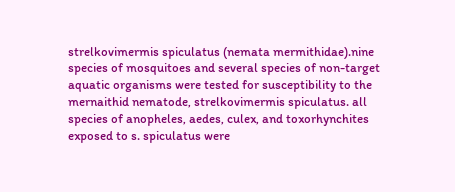strelkovimermis spiculatus (nemata mermithidae).nine species of mosquitoes and several species of non-target aquatic organisms were tested for susceptibility to the mernaithid nematode, strelkovimermis spiculatus. all species of anopheles, aedes, culex, and toxorhynchites exposed to s. spiculatus were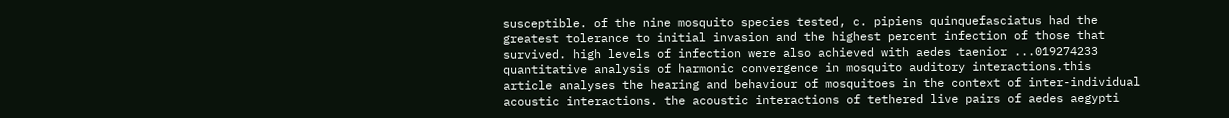susceptible. of the nine mosquito species tested, c. pipiens quinquefasciatus had the greatest tolerance to initial invasion and the highest percent infection of those that survived. high levels of infection were also achieved with aedes taenior ...019274233
quantitative analysis of harmonic convergence in mosquito auditory interactions.this article analyses the hearing and behaviour of mosquitoes in the context of inter-individual acoustic interactions. the acoustic interactions of tethered live pairs of aedes aegypti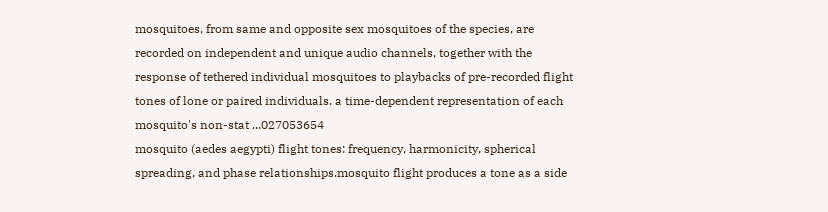mosquitoes, from same and opposite sex mosquitoes of the species, are recorded on independent and unique audio channels, together with the response of tethered individual mosquitoes to playbacks of pre-recorded flight tones of lone or paired individuals. a time-dependent representation of each mosquito's non-stat ...027053654
mosquito (aedes aegypti) flight tones: frequency, harmonicity, spherical spreading, and phase relationships.mosquito flight produces a tone as a side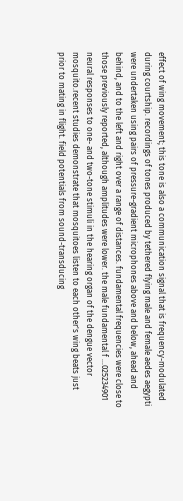effect of wing movement; this tone is also a communication signal that is frequency-modulated during courtship. recordings of tones produced by tethered flying male and female aedes aegypti were undertaken using pairs of pressure-gradient microphones above and below, ahead and behind, and to the left and right over a range of distances. fundamental frequencies were close to those previously reported, although amplitudes were lower. the male fundamental f ...025234901
neural responses to one- and two-tone stimuli in the hearing organ of the dengue vector mosquito.recent studies demonstrate that mosquitoes listen to each other's wing beats just prior to mating in flight. field potentials from sound-transducing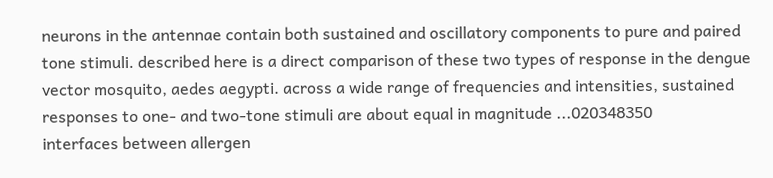neurons in the antennae contain both sustained and oscillatory components to pure and paired tone stimuli. described here is a direct comparison of these two types of response in the dengue vector mosquito, aedes aegypti. across a wide range of frequencies and intensities, sustained responses to one- and two-tone stimuli are about equal in magnitude ...020348350
interfaces between allergen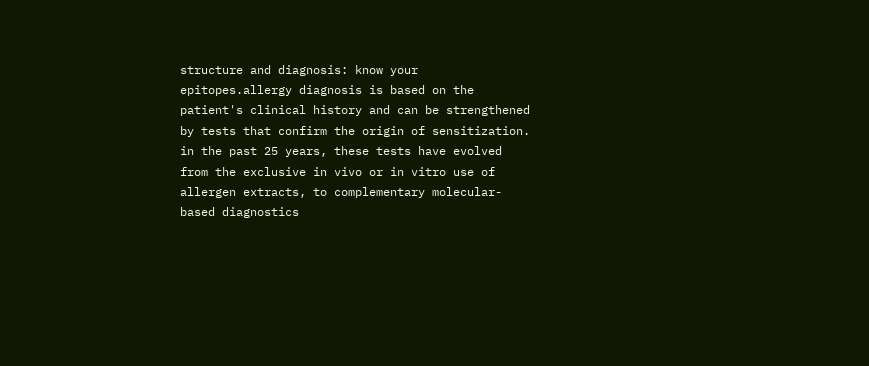structure and diagnosis: know your epitopes.allergy diagnosis is based on the patient's clinical history and can be strengthened by tests that confirm the origin of sensitization. in the past 25 years, these tests have evolved from the exclusive in vivo or in vitro use of allergen extracts, to complementary molecular-based diagnostics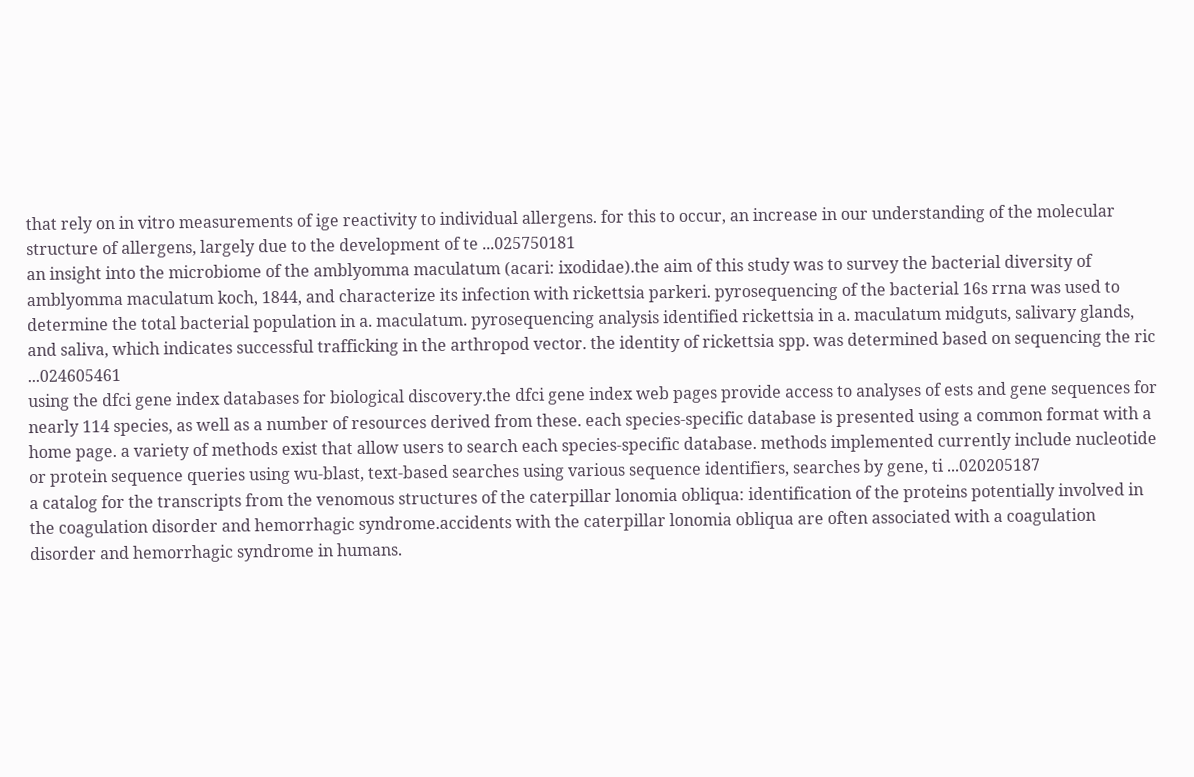that rely on in vitro measurements of ige reactivity to individual allergens. for this to occur, an increase in our understanding of the molecular structure of allergens, largely due to the development of te ...025750181
an insight into the microbiome of the amblyomma maculatum (acari: ixodidae).the aim of this study was to survey the bacterial diversity of amblyomma maculatum koch, 1844, and characterize its infection with rickettsia parkeri. pyrosequencing of the bacterial 16s rrna was used to determine the total bacterial population in a. maculatum. pyrosequencing analysis identified rickettsia in a. maculatum midguts, salivary glands, and saliva, which indicates successful trafficking in the arthropod vector. the identity of rickettsia spp. was determined based on sequencing the ric ...024605461
using the dfci gene index databases for biological discovery.the dfci gene index web pages provide access to analyses of ests and gene sequences for nearly 114 species, as well as a number of resources derived from these. each species-specific database is presented using a common format with a home page. a variety of methods exist that allow users to search each species-specific database. methods implemented currently include nucleotide or protein sequence queries using wu-blast, text-based searches using various sequence identifiers, searches by gene, ti ...020205187
a catalog for the transcripts from the venomous structures of the caterpillar lonomia obliqua: identification of the proteins potentially involved in the coagulation disorder and hemorrhagic syndrome.accidents with the caterpillar lonomia obliqua are often associated with a coagulation disorder and hemorrhagic syndrome in humans.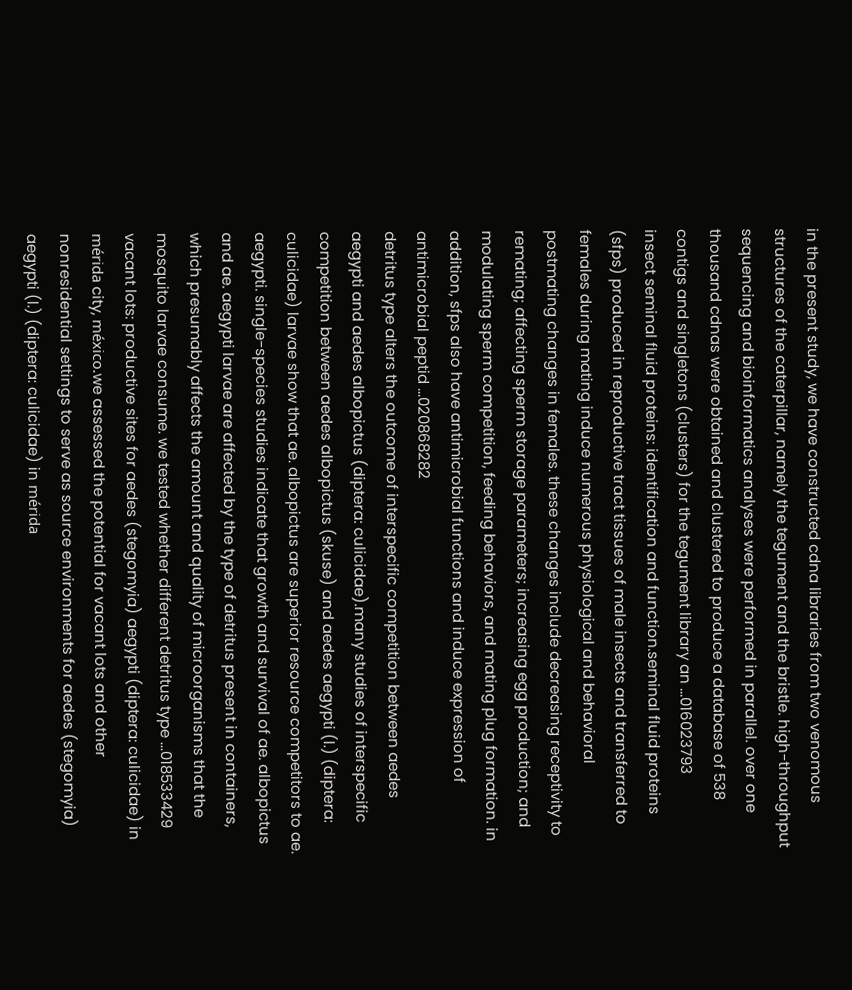in the present study, we have constructed cdna libraries from two venomous structures of the caterpillar, namely the tegument and the bristle. high-throughput sequencing and bioinformatics analyses were performed in parallel. over one thousand cdnas were obtained and clustered to produce a database of 538 contigs and singletons (clusters) for the tegument library an ...016023793
insect seminal fluid proteins: identification and function.seminal fluid proteins (sfps) produced in reproductive tract tissues of male insects and transferred to females during mating induce numerous physiological and behavioral postmating changes in females. these changes include decreasing receptivity to remating; affecting sperm storage parameters; increasing egg production; and modulating sperm competition, feeding behaviors, and mating plug formation. in addition, sfps also have antimicrobial functions and induce expression of antimicrobial peptid ...020868282
detritus type alters the outcome of interspecific competition between aedes aegypti and aedes albopictus (diptera: culicidae).many studies of interspecific competition between aedes albopictus (skuse) and aedes aegypti (l.) (diptera: culicidae) larvae show that ae. albopictus are superior resource competitors to ae. aegypti. single-species studies indicate that growth and survival of ae. albopictus and ae. aegypti larvae are affected by the type of detritus present in containers, which presumably affects the amount and quality of microorganisms that the mosquito larvae consume. we tested whether different detritus type ...018533429
vacant lots: productive sites for aedes (stegomyia) aegypti (diptera: culicidae) in mérida city, méxico.we assessed the potential for vacant lots and other nonresidential settings to serve as source environments for aedes (stegomyia) aegypti (l.) (diptera: culicidae) in mérida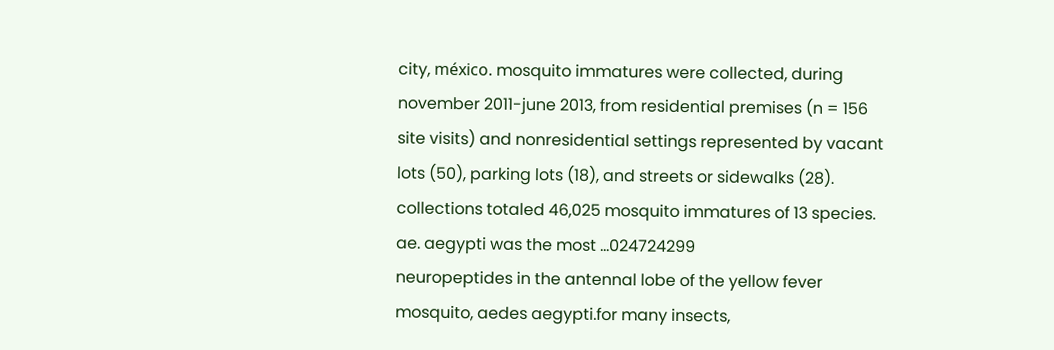city, méxico. mosquito immatures were collected, during november 2011-june 2013, from residential premises (n = 156 site visits) and nonresidential settings represented by vacant lots (50), parking lots (18), and streets or sidewalks (28). collections totaled 46,025 mosquito immatures of 13 species. ae. aegypti was the most ...024724299
neuropeptides in the antennal lobe of the yellow fever mosquito, aedes aegypti.for many insects,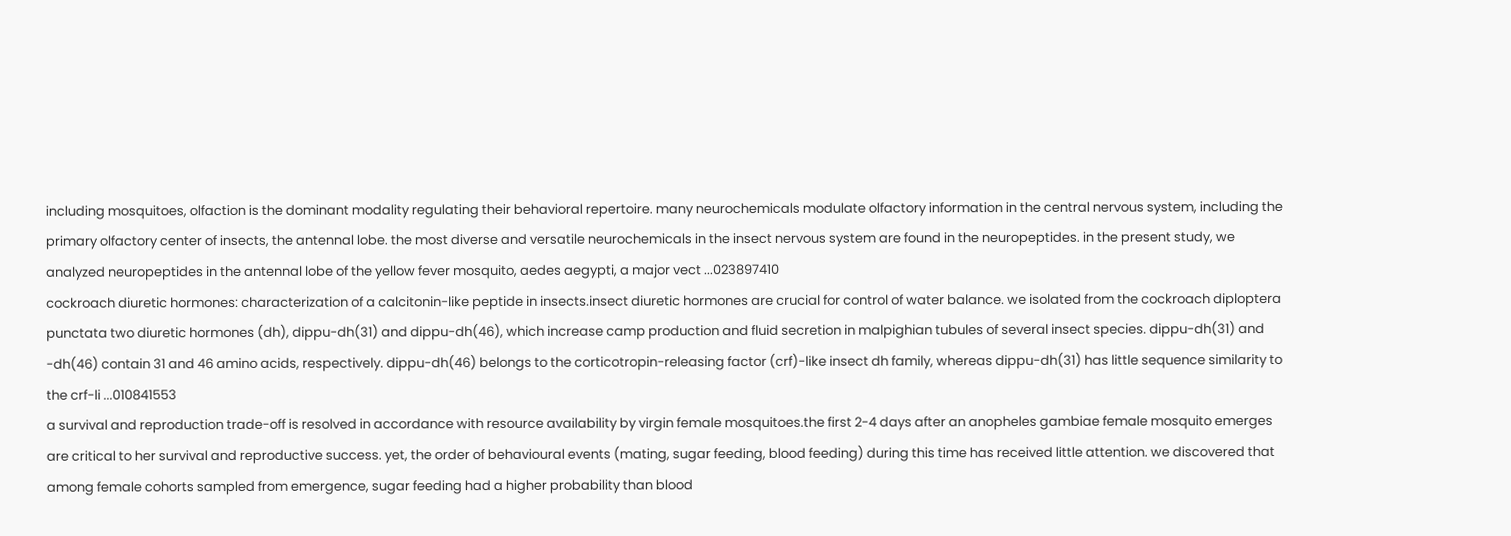including mosquitoes, olfaction is the dominant modality regulating their behavioral repertoire. many neurochemicals modulate olfactory information in the central nervous system, including the primary olfactory center of insects, the antennal lobe. the most diverse and versatile neurochemicals in the insect nervous system are found in the neuropeptides. in the present study, we analyzed neuropeptides in the antennal lobe of the yellow fever mosquito, aedes aegypti, a major vect ...023897410
cockroach diuretic hormones: characterization of a calcitonin-like peptide in insects.insect diuretic hormones are crucial for control of water balance. we isolated from the cockroach diploptera punctata two diuretic hormones (dh), dippu-dh(31) and dippu-dh(46), which increase camp production and fluid secretion in malpighian tubules of several insect species. dippu-dh(31) and -dh(46) contain 31 and 46 amino acids, respectively. dippu-dh(46) belongs to the corticotropin-releasing factor (crf)-like insect dh family, whereas dippu-dh(31) has little sequence similarity to the crf-li ...010841553
a survival and reproduction trade-off is resolved in accordance with resource availability by virgin female mosquitoes.the first 2-4 days after an anopheles gambiae female mosquito emerges are critical to her survival and reproductive success. yet, the order of behavioural events (mating, sugar feeding, blood feeding) during this time has received little attention. we discovered that among female cohorts sampled from emergence, sugar feeding had a higher probability than blood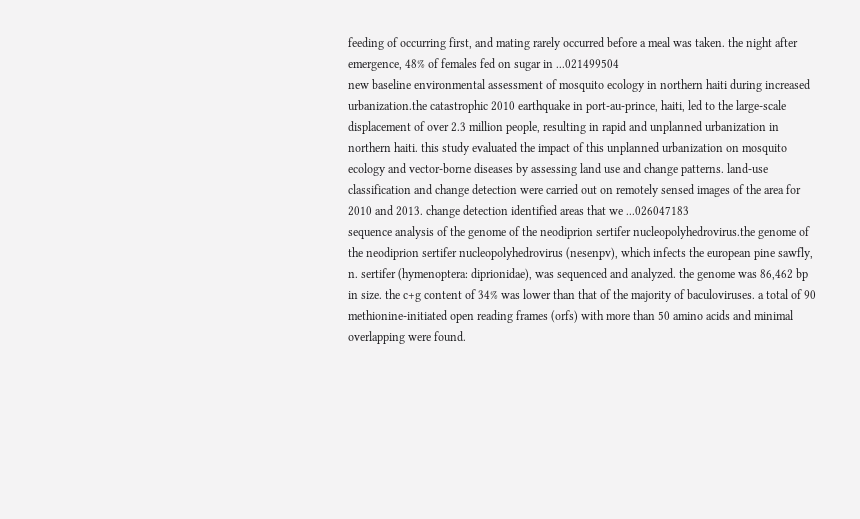feeding of occurring first, and mating rarely occurred before a meal was taken. the night after emergence, 48% of females fed on sugar in ...021499504
new baseline environmental assessment of mosquito ecology in northern haiti during increased urbanization.the catastrophic 2010 earthquake in port-au-prince, haiti, led to the large-scale displacement of over 2.3 million people, resulting in rapid and unplanned urbanization in northern haiti. this study evaluated the impact of this unplanned urbanization on mosquito ecology and vector-borne diseases by assessing land use and change patterns. land-use classification and change detection were carried out on remotely sensed images of the area for 2010 and 2013. change detection identified areas that we ...026047183
sequence analysis of the genome of the neodiprion sertifer nucleopolyhedrovirus.the genome of the neodiprion sertifer nucleopolyhedrovirus (nesenpv), which infects the european pine sawfly, n. sertifer (hymenoptera: diprionidae), was sequenced and analyzed. the genome was 86,462 bp in size. the c+g content of 34% was lower than that of the majority of baculoviruses. a total of 90 methionine-initiated open reading frames (orfs) with more than 50 amino acids and minimal overlapping were found.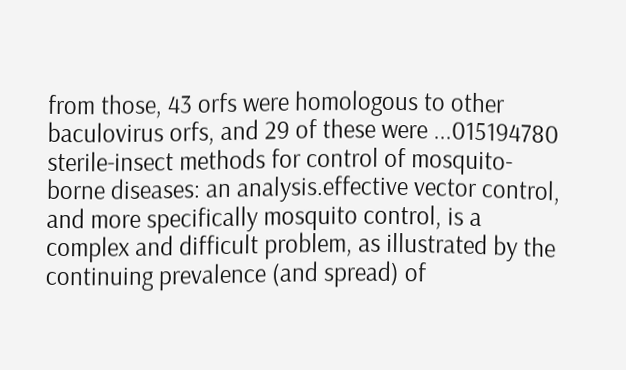from those, 43 orfs were homologous to other baculovirus orfs, and 29 of these were ...015194780
sterile-insect methods for control of mosquito-borne diseases: an analysis.effective vector control, and more specifically mosquito control, is a complex and difficult problem, as illustrated by the continuing prevalence (and spread) of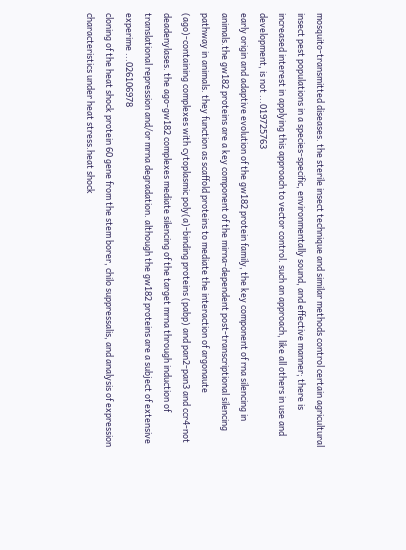mosquito-transmitted diseases. the sterile insect technique and similar methods control certain agricultural insect pest populations in a species-specific, environmentally sound, and effective manner; there is increased interest in applying this approach to vector control. such an approach, like all others in use and development, is not ...019725763
early origin and adaptive evolution of the gw182 protein family, the key component of rna silencing in animals.the gw182 proteins are a key component of the mirna-dependent post-transcriptional silencing pathway in animals. they function as scaffold proteins to mediate the interaction of argonaute (ago)-containing complexes with cytoplasmic poly(a)-binding proteins (pabp) and pan2-pan3 and ccr4-not deadenylases. the ago-gw182 complexes mediate silencing of the target mrna through induction of translational repression and/or mrna degradation. although the gw182 proteins are a subject of extensive experime ...026106978
cloning of the heat shock protein 60 gene from the stem borer, chilo suppressalis, and analysis of expression characteristics under heat stress.heat shock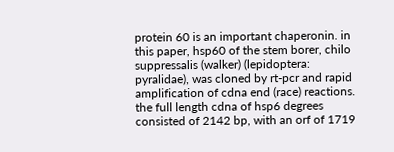protein 60 is an important chaperonin. in this paper, hsp60 of the stem borer, chilo suppressalis (walker) (lepidoptera: pyralidae), was cloned by rt-pcr and rapid amplification of cdna end (race) reactions. the full length cdna of hsp6 degrees consisted of 2142 bp, with an orf of 1719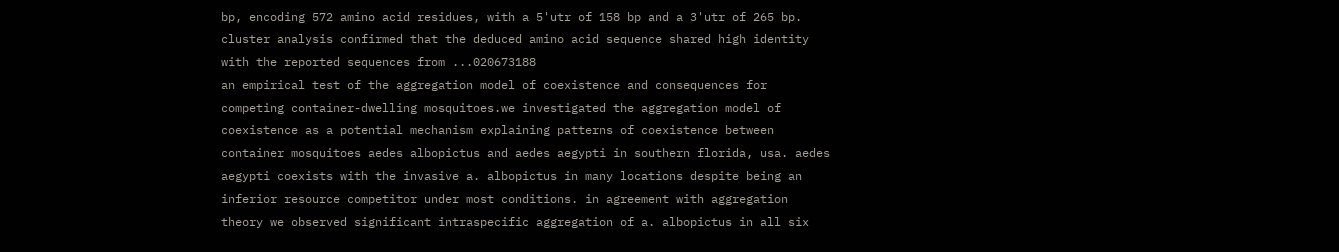bp, encoding 572 amino acid residues, with a 5'utr of 158 bp and a 3'utr of 265 bp. cluster analysis confirmed that the deduced amino acid sequence shared high identity with the reported sequences from ...020673188
an empirical test of the aggregation model of coexistence and consequences for competing container-dwelling mosquitoes.we investigated the aggregation model of coexistence as a potential mechanism explaining patterns of coexistence between container mosquitoes aedes albopictus and aedes aegypti in southern florida, usa. aedes aegypti coexists with the invasive a. albopictus in many locations despite being an inferior resource competitor under most conditions. in agreement with aggregation theory we observed significant intraspecific aggregation of a. albopictus in all six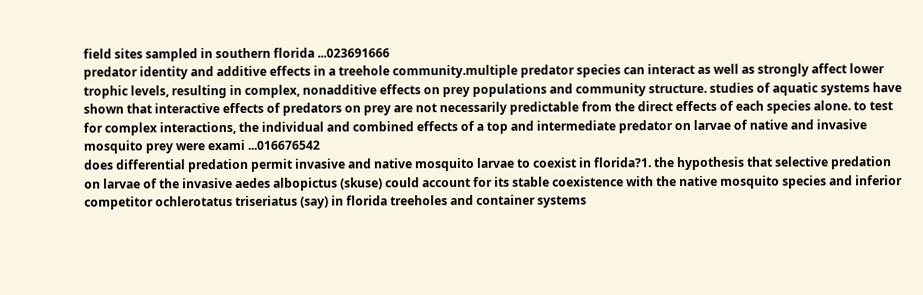field sites sampled in southern florida ...023691666
predator identity and additive effects in a treehole community.multiple predator species can interact as well as strongly affect lower trophic levels, resulting in complex, nonadditive effects on prey populations and community structure. studies of aquatic systems have shown that interactive effects of predators on prey are not necessarily predictable from the direct effects of each species alone. to test for complex interactions, the individual and combined effects of a top and intermediate predator on larvae of native and invasive mosquito prey were exami ...016676542
does differential predation permit invasive and native mosquito larvae to coexist in florida?1. the hypothesis that selective predation on larvae of the invasive aedes albopictus (skuse) could account for its stable coexistence with the native mosquito species and inferior competitor ochlerotatus triseriatus (say) in florida treeholes and container systems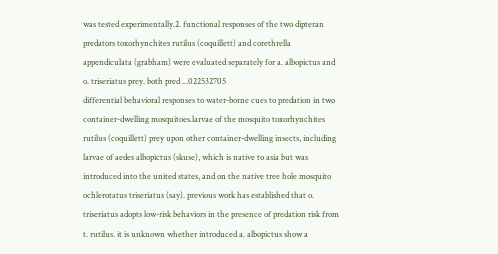was tested experimentally.2. functional responses of the two dipteran predators toxorhynchites rutilus (coquillett) and corethrella appendiculata (grabham) were evaluated separately for a. albopictus and o. triseriatus prey. both pred ...022532705
differential behavioral responses to water-borne cues to predation in two container-dwelling mosquitoes.larvae of the mosquito toxorhynchites rutilus (coquillett) prey upon other container-dwelling insects, including larvae of aedes albopictus (skuse), which is native to asia but was introduced into the united states, and on the native tree hole mosquito ochlerotatus triseriatus (say). previous work has established that o. triseriatus adopts low-risk behaviors in the presence of predation risk from t. rutilus. it is unknown whether introduced a. albopictus show a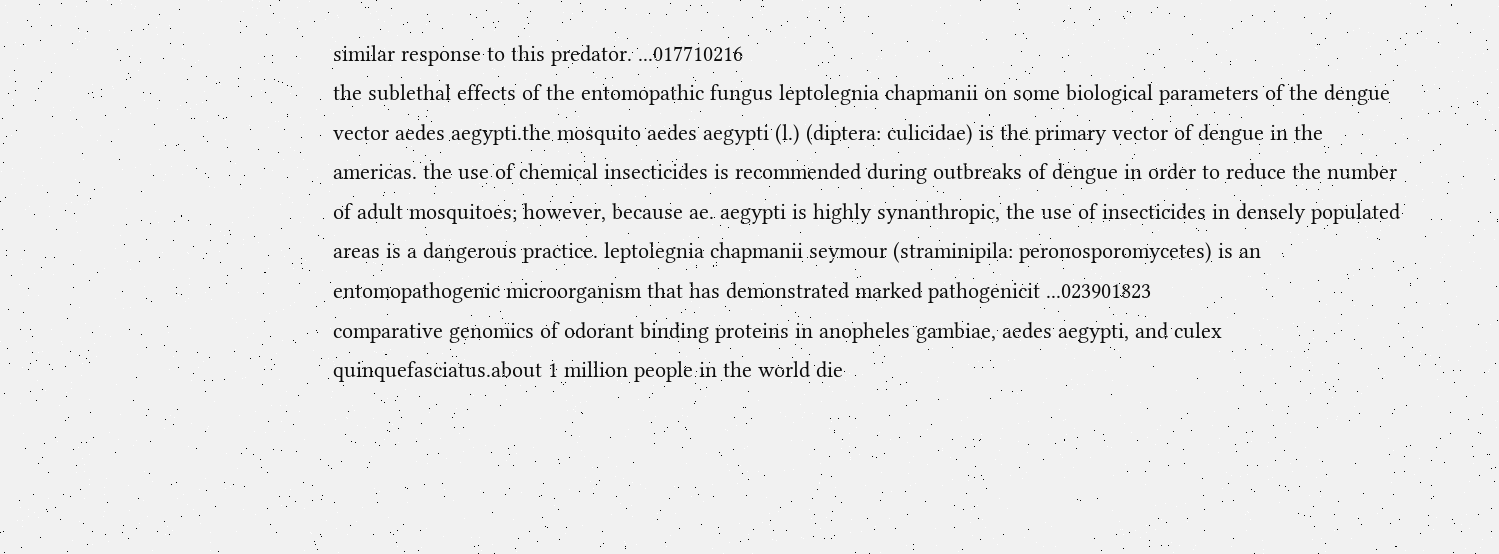similar response to this predator. ...017710216
the sublethal effects of the entomopathic fungus leptolegnia chapmanii on some biological parameters of the dengue vector aedes aegypti.the mosquito aedes aegypti (l.) (diptera: culicidae) is the primary vector of dengue in the americas. the use of chemical insecticides is recommended during outbreaks of dengue in order to reduce the number of adult mosquitoes; however, because ae. aegypti is highly synanthropic, the use of insecticides in densely populated areas is a dangerous practice. leptolegnia chapmanii seymour (straminipila: peronosporomycetes) is an entomopathogenic microorganism that has demonstrated marked pathogenicit ...023901823
comparative genomics of odorant binding proteins in anopheles gambiae, aedes aegypti, and culex quinquefasciatus.about 1 million people in the world die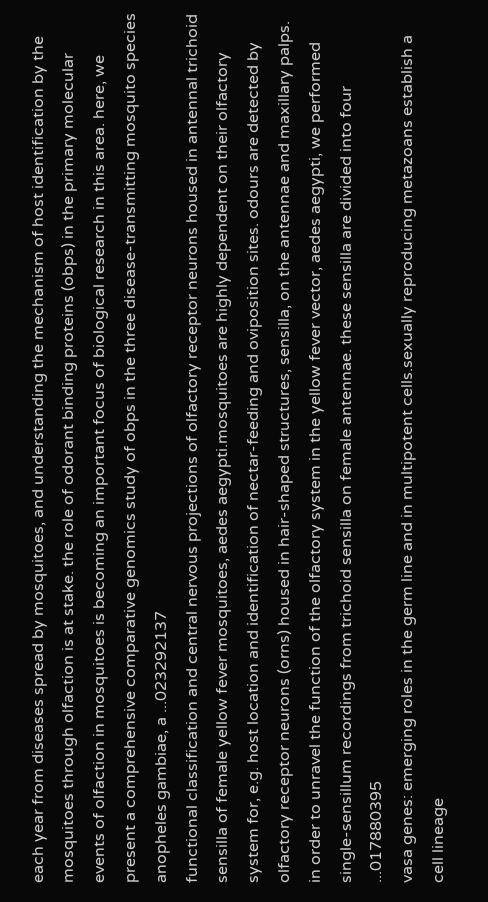each year from diseases spread by mosquitoes, and understanding the mechanism of host identification by the mosquitoes through olfaction is at stake. the role of odorant binding proteins (obps) in the primary molecular events of olfaction in mosquitoes is becoming an important focus of biological research in this area. here, we present a comprehensive comparative genomics study of obps in the three disease-transmitting mosquito species anopheles gambiae, a ...023292137
functional classification and central nervous projections of olfactory receptor neurons housed in antennal trichoid sensilla of female yellow fever mosquitoes, aedes aegypti.mosquitoes are highly dependent on their olfactory system for, e.g. host location and identification of nectar-feeding and oviposition sites. odours are detected by olfactory receptor neurons (orns) housed in hair-shaped structures, sensilla, on the antennae and maxillary palps. in order to unravel the function of the olfactory system in the yellow fever vector, aedes aegypti, we performed single-sensillum recordings from trichoid sensilla on female antennae. these sensilla are divided into four ...017880395
vasa genes: emerging roles in the germ line and in multipotent cells.sexually reproducing metazoans establish a cell lineage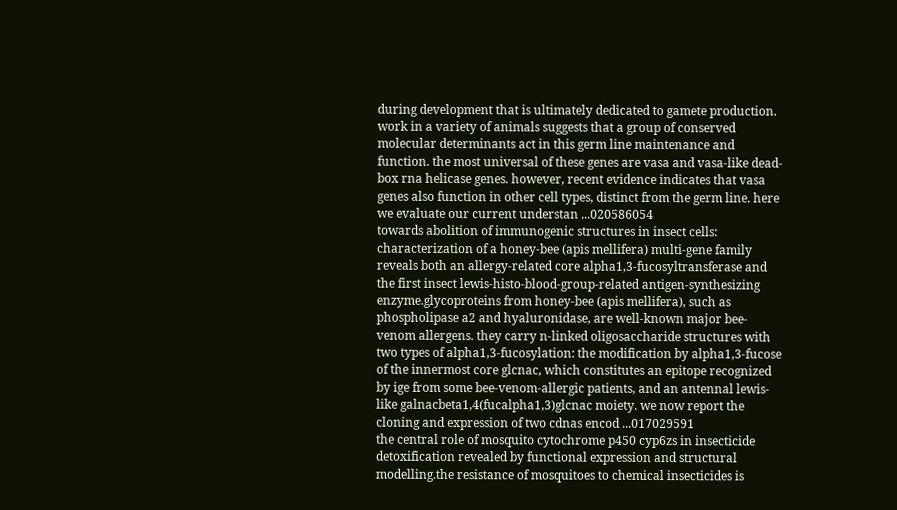during development that is ultimately dedicated to gamete production. work in a variety of animals suggests that a group of conserved molecular determinants act in this germ line maintenance and function. the most universal of these genes are vasa and vasa-like dead-box rna helicase genes. however, recent evidence indicates that vasa genes also function in other cell types, distinct from the germ line. here we evaluate our current understan ...020586054
towards abolition of immunogenic structures in insect cells: characterization of a honey-bee (apis mellifera) multi-gene family reveals both an allergy-related core alpha1,3-fucosyltransferase and the first insect lewis-histo-blood-group-related antigen-synthesizing enzyme.glycoproteins from honey-bee (apis mellifera), such as phospholipase a2 and hyaluronidase, are well-known major bee-venom allergens. they carry n-linked oligosaccharide structures with two types of alpha1,3-fucosylation: the modification by alpha1,3-fucose of the innermost core glcnac, which constitutes an epitope recognized by ige from some bee-venom-allergic patients, and an antennal lewis-like galnacbeta1,4(fucalpha1,3)glcnac moiety. we now report the cloning and expression of two cdnas encod ...017029591
the central role of mosquito cytochrome p450 cyp6zs in insecticide detoxification revealed by functional expression and structural modelling.the resistance of mosquitoes to chemical insecticides is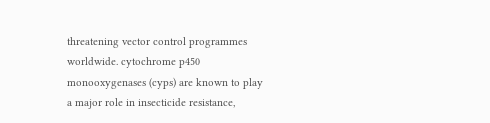threatening vector control programmes worldwide. cytochrome p450 monooxygenases (cyps) are known to play a major role in insecticide resistance,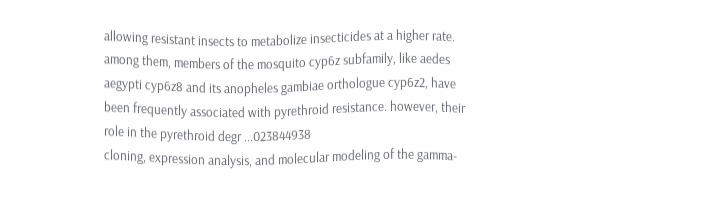allowing resistant insects to metabolize insecticides at a higher rate. among them, members of the mosquito cyp6z subfamily, like aedes aegypti cyp6z8 and its anopheles gambiae orthologue cyp6z2, have been frequently associated with pyrethroid resistance. however, their role in the pyrethroid degr ...023844938
cloning, expression analysis, and molecular modeling of the gamma-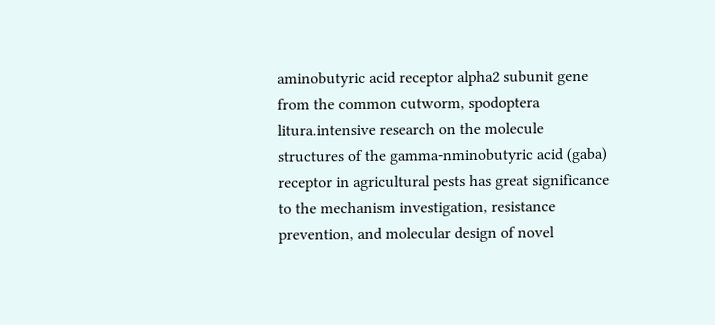aminobutyric acid receptor alpha2 subunit gene from the common cutworm, spodoptera litura.intensive research on the molecule structures of the gamma-nminobutyric acid (gaba) receptor in agricultural pests has great significance to the mechanism investigation, resistance prevention, and molecular design of novel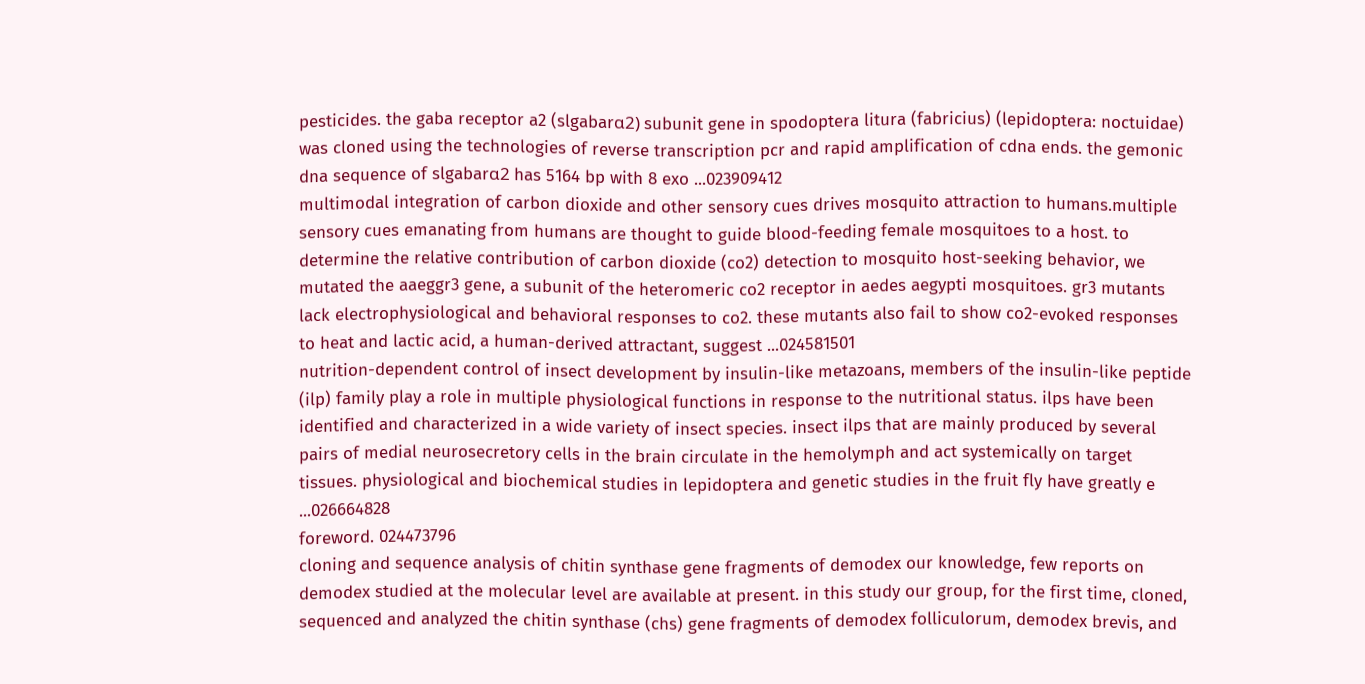pesticides. the gaba receptor a2 (slgabarα2) subunit gene in spodoptera litura (fabricius) (lepidoptera: noctuidae) was cloned using the technologies of reverse transcription pcr and rapid amplification of cdna ends. the gemonic dna sequence of slgabarα2 has 5164 bp with 8 exo ...023909412
multimodal integration of carbon dioxide and other sensory cues drives mosquito attraction to humans.multiple sensory cues emanating from humans are thought to guide blood-feeding female mosquitoes to a host. to determine the relative contribution of carbon dioxide (co2) detection to mosquito host-seeking behavior, we mutated the aaeggr3 gene, a subunit of the heteromeric co2 receptor in aedes aegypti mosquitoes. gr3 mutants lack electrophysiological and behavioral responses to co2. these mutants also fail to show co2-evoked responses to heat and lactic acid, a human-derived attractant, suggest ...024581501
nutrition-dependent control of insect development by insulin-like metazoans, members of the insulin-like peptide (ilp) family play a role in multiple physiological functions in response to the nutritional status. ilps have been identified and characterized in a wide variety of insect species. insect ilps that are mainly produced by several pairs of medial neurosecretory cells in the brain circulate in the hemolymph and act systemically on target tissues. physiological and biochemical studies in lepidoptera and genetic studies in the fruit fly have greatly e ...026664828
foreword. 024473796
cloning and sequence analysis of chitin synthase gene fragments of demodex our knowledge, few reports on demodex studied at the molecular level are available at present. in this study our group, for the first time, cloned, sequenced and analyzed the chitin synthase (chs) gene fragments of demodex folliculorum, demodex brevis, and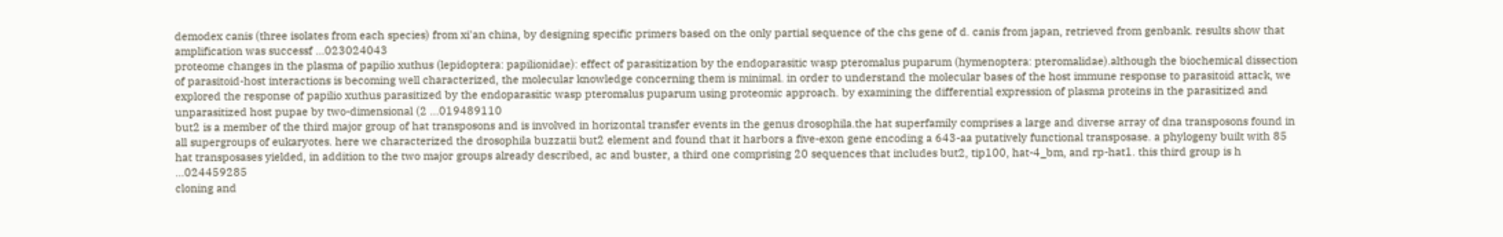demodex canis (three isolates from each species) from xi'an china, by designing specific primers based on the only partial sequence of the chs gene of d. canis from japan, retrieved from genbank. results show that amplification was successf ...023024043
proteome changes in the plasma of papilio xuthus (lepidoptera: papilionidae): effect of parasitization by the endoparasitic wasp pteromalus puparum (hymenoptera: pteromalidae).although the biochemical dissection of parasitoid-host interactions is becoming well characterized, the molecular knowledge concerning them is minimal. in order to understand the molecular bases of the host immune response to parasitoid attack, we explored the response of papilio xuthus parasitized by the endoparasitic wasp pteromalus puparum using proteomic approach. by examining the differential expression of plasma proteins in the parasitized and unparasitized host pupae by two-dimensional (2 ...019489110
but2 is a member of the third major group of hat transposons and is involved in horizontal transfer events in the genus drosophila.the hat superfamily comprises a large and diverse array of dna transposons found in all supergroups of eukaryotes. here we characterized the drosophila buzzatii but2 element and found that it harbors a five-exon gene encoding a 643-aa putatively functional transposase. a phylogeny built with 85 hat transposases yielded, in addition to the two major groups already described, ac and buster, a third one comprising 20 sequences that includes but2, tip100, hat-4_bm, and rp-hat1. this third group is h ...024459285
cloning and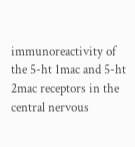immunoreactivity of the 5-ht 1mac and 5-ht 2mac receptors in the central nervous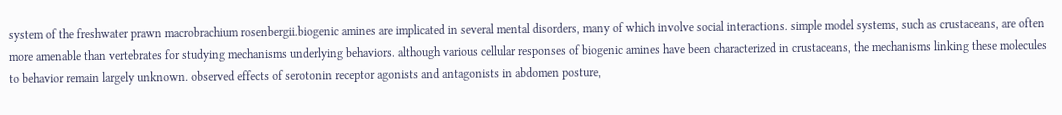system of the freshwater prawn macrobrachium rosenbergii.biogenic amines are implicated in several mental disorders, many of which involve social interactions. simple model systems, such as crustaceans, are often more amenable than vertebrates for studying mechanisms underlying behaviors. although various cellular responses of biogenic amines have been characterized in crustaceans, the mechanisms linking these molecules to behavior remain largely unknown. observed effects of serotonin receptor agonists and antagonists in abdomen posture,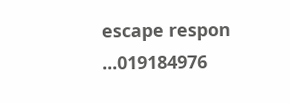escape respon ...019184976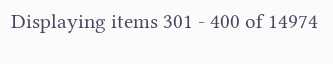Displaying items 301 - 400 of 14974